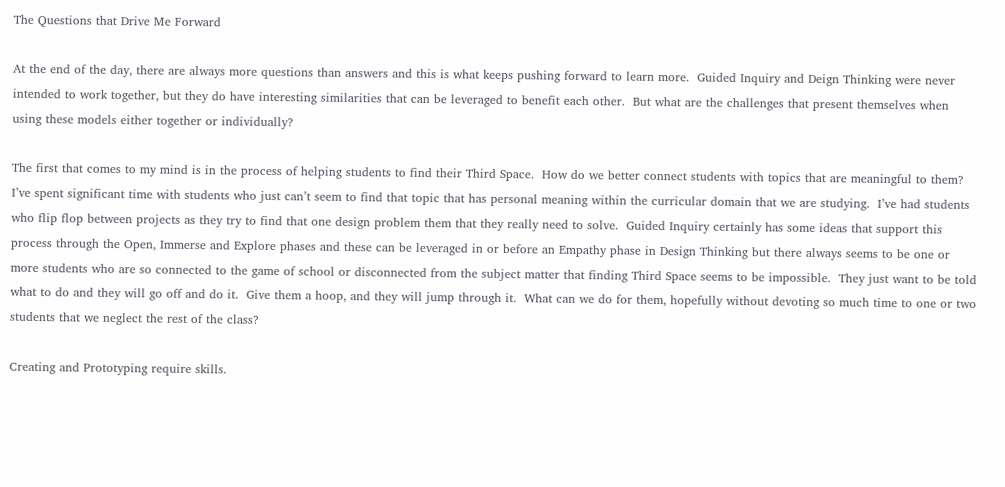The Questions that Drive Me Forward

At the end of the day, there are always more questions than answers and this is what keeps pushing forward to learn more.  Guided Inquiry and Deign Thinking were never intended to work together, but they do have interesting similarities that can be leveraged to benefit each other.  But what are the challenges that present themselves when using these models either together or individually?

The first that comes to my mind is in the process of helping students to find their Third Space.  How do we better connect students with topics that are meaningful to them?  I’ve spent significant time with students who just can’t seem to find that topic that has personal meaning within the curricular domain that we are studying.  I’ve had students who flip flop between projects as they try to find that one design problem them that they really need to solve.  Guided Inquiry certainly has some ideas that support this process through the Open, Immerse and Explore phases and these can be leveraged in or before an Empathy phase in Design Thinking but there always seems to be one or more students who are so connected to the game of school or disconnected from the subject matter that finding Third Space seems to be impossible.  They just want to be told what to do and they will go off and do it.  Give them a hoop, and they will jump through it.  What can we do for them, hopefully without devoting so much time to one or two students that we neglect the rest of the class?

Creating and Prototyping require skills.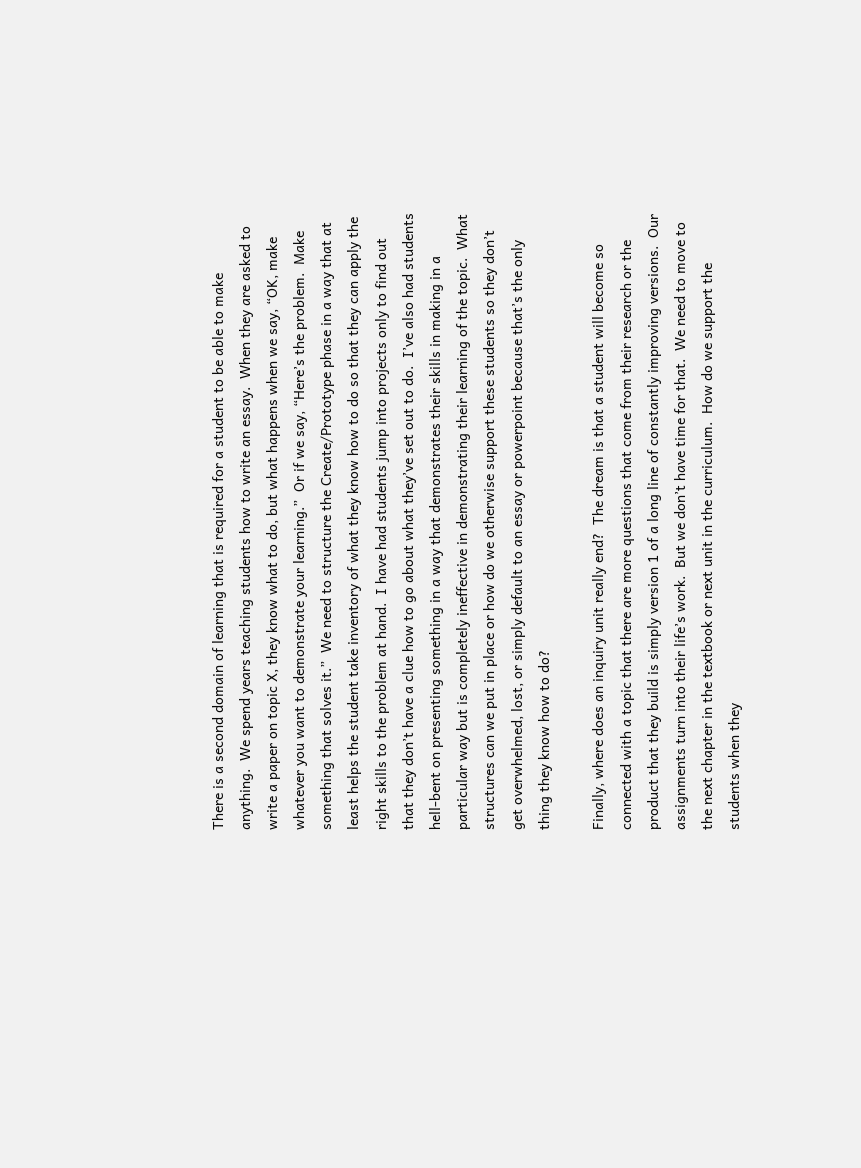There is a second domain of learning that is required for a student to be able to make anything.  We spend years teaching students how to write an essay.  When they are asked to write a paper on topic X, they know what to do, but what happens when we say, “OK, make whatever you want to demonstrate your learning.”  Or if we say, “Here’s the problem.  Make something that solves it.”  We need to structure the Create/Prototype phase in a way that at least helps the student take inventory of what they know how to do so that they can apply the right skills to the problem at hand.  I have had students jump into projects only to find out that they don’t have a clue how to go about what they’ve set out to do.  I’ve also had students hell-bent on presenting something in a way that demonstrates their skills in making in a particular way but is completely ineffective in demonstrating their learning of the topic.  What structures can we put in place or how do we otherwise support these students so they don’t get overwhelmed, lost, or simply default to an essay or powerpoint because that’s the only thing they know how to do?

Finally, where does an inquiry unit really end?  The dream is that a student will become so connected with a topic that there are more questions that come from their research or the product that they build is simply version 1 of a long line of constantly improving versions.  Our assignments turn into their life’s work.  But we don’t have time for that.  We need to move to the next chapter in the textbook or next unit in the curriculum.  How do we support the students when they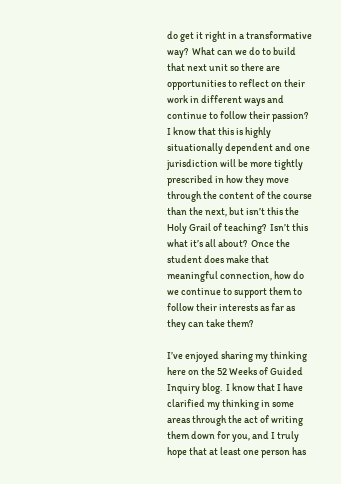do get it right in a transformative way?  What can we do to build that next unit so there are opportunities to reflect on their work in different ways and continue to follow their passion?  I know that this is highly situationally dependent and one jurisdiction will be more tightly prescribed in how they move through the content of the course than the next, but isn’t this the Holy Grail of teaching?  Isn’t this what it’s all about?  Once the student does make that meaningful connection, how do we continue to support them to follow their interests as far as they can take them?

I’ve enjoyed sharing my thinking here on the 52 Weeks of Guided Inquiry blog.  I know that I have clarified my thinking in some areas through the act of writing them down for you, and I truly hope that at least one person has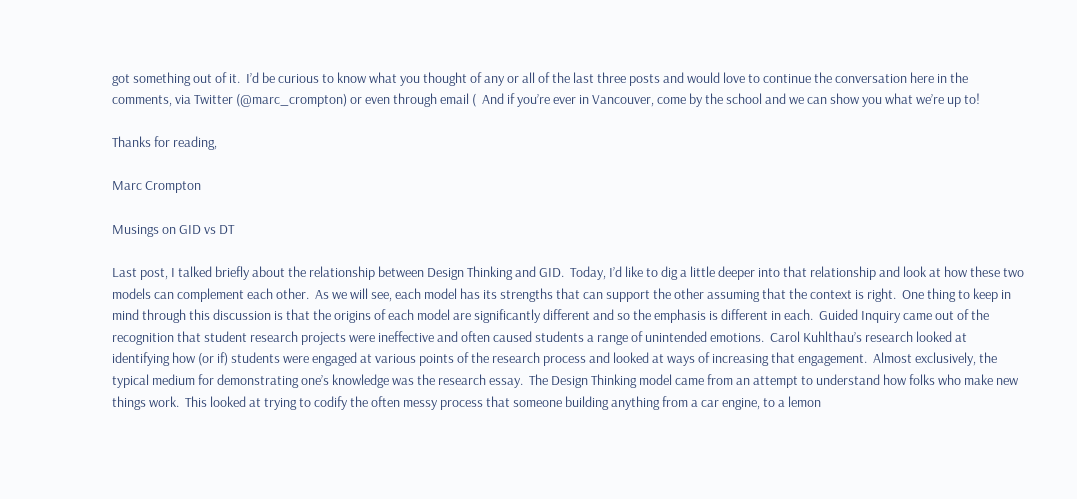got something out of it.  I’d be curious to know what you thought of any or all of the last three posts and would love to continue the conversation here in the comments, via Twitter (@marc_crompton) or even through email (  And if you’re ever in Vancouver, come by the school and we can show you what we’re up to!

Thanks for reading,

Marc Crompton

Musings on GID vs DT

Last post, I talked briefly about the relationship between Design Thinking and GID.  Today, I’d like to dig a little deeper into that relationship and look at how these two models can complement each other.  As we will see, each model has its strengths that can support the other assuming that the context is right.  One thing to keep in mind through this discussion is that the origins of each model are significantly different and so the emphasis is different in each.  Guided Inquiry came out of the recognition that student research projects were ineffective and often caused students a range of unintended emotions.  Carol Kuhlthau’s research looked at identifying how (or if) students were engaged at various points of the research process and looked at ways of increasing that engagement.  Almost exclusively, the typical medium for demonstrating one’s knowledge was the research essay.  The Design Thinking model came from an attempt to understand how folks who make new things work.  This looked at trying to codify the often messy process that someone building anything from a car engine, to a lemon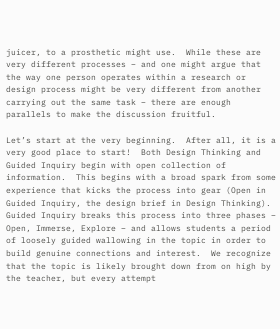juicer, to a prosthetic might use.  While these are very different processes – and one might argue that the way one person operates within a research or design process might be very different from another carrying out the same task – there are enough parallels to make the discussion fruitful.

Let’s start at the very beginning.  After all, it is a very good place to start!  Both Design Thinking and Guided Inquiry begin with open collection of information.  This begins with a broad spark from some experience that kicks the process into gear (Open in Guided Inquiry, the design brief in Design Thinking).  Guided Inquiry breaks this process into three phases – Open, Immerse, Explore – and allows students a period of loosely guided wallowing in the topic in order to build genuine connections and interest.  We recognize that the topic is likely brought down from on high by the teacher, but every attempt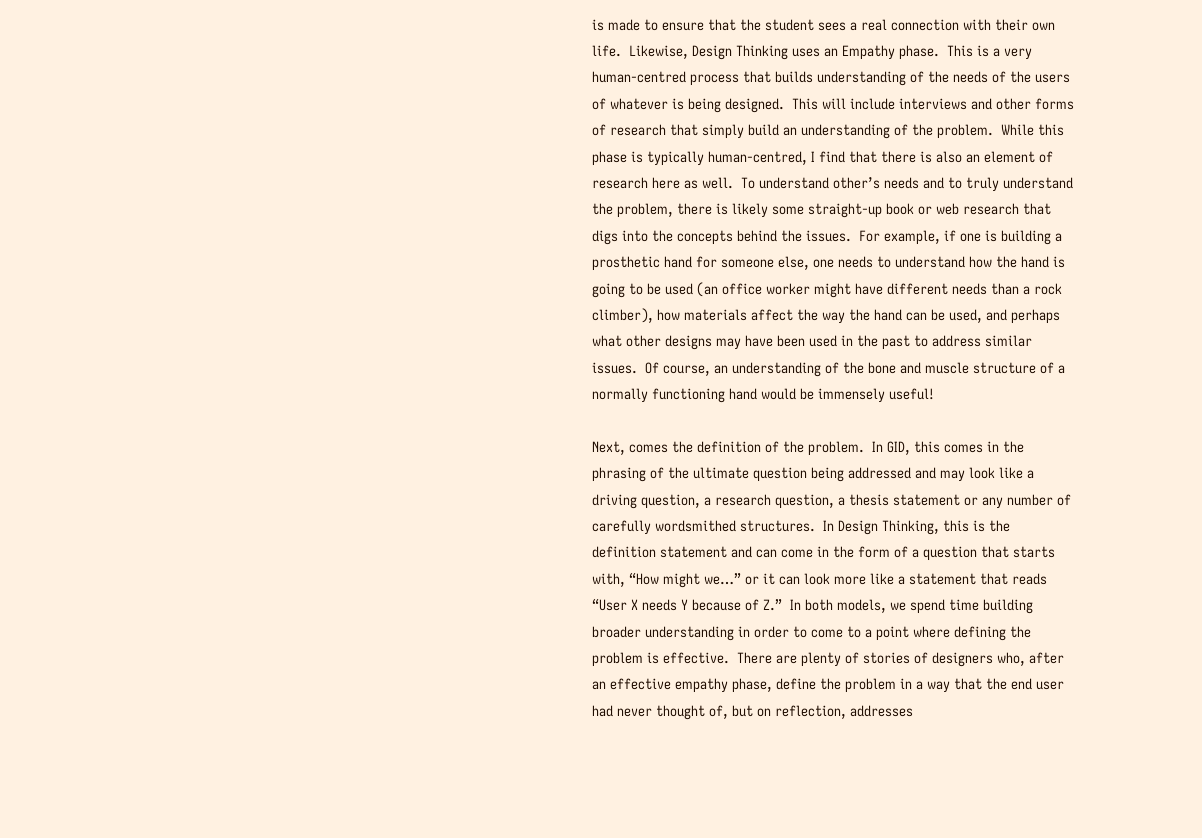is made to ensure that the student sees a real connection with their own life.  Likewise, Design Thinking uses an Empathy phase.  This is a very human-centred process that builds understanding of the needs of the users of whatever is being designed.  This will include interviews and other forms of research that simply build an understanding of the problem.  While this phase is typically human-centred, I find that there is also an element of research here as well.  To understand other’s needs and to truly understand the problem, there is likely some straight-up book or web research that digs into the concepts behind the issues.  For example, if one is building a prosthetic hand for someone else, one needs to understand how the hand is going to be used (an office worker might have different needs than a rock climber), how materials affect the way the hand can be used, and perhaps what other designs may have been used in the past to address similar issues.  Of course, an understanding of the bone and muscle structure of a normally functioning hand would be immensely useful!

Next, comes the definition of the problem.  In GID, this comes in the phrasing of the ultimate question being addressed and may look like a driving question, a research question, a thesis statement or any number of carefully wordsmithed structures.  In Design Thinking, this is the definition statement and can come in the form of a question that starts with, “How might we…” or it can look more like a statement that reads “User X needs Y because of Z.”  In both models, we spend time building broader understanding in order to come to a point where defining the problem is effective.  There are plenty of stories of designers who, after an effective empathy phase, define the problem in a way that the end user had never thought of, but on reflection, addresses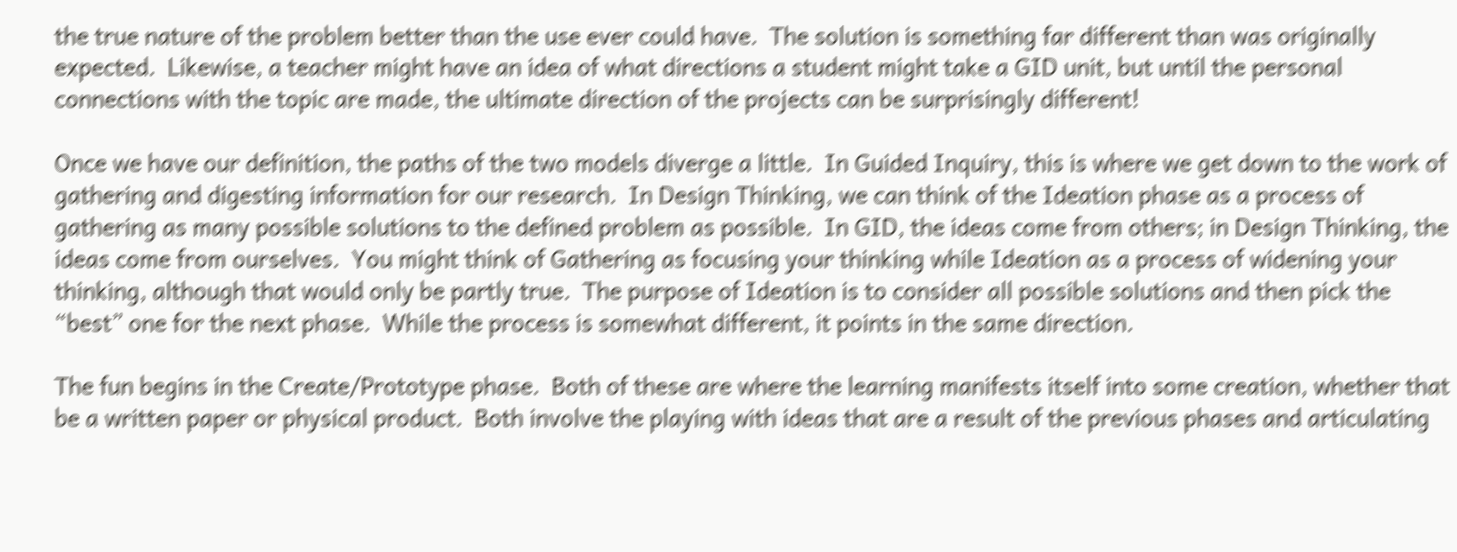the true nature of the problem better than the use ever could have.  The solution is something far different than was originally expected.  Likewise, a teacher might have an idea of what directions a student might take a GID unit, but until the personal connections with the topic are made, the ultimate direction of the projects can be surprisingly different!

Once we have our definition, the paths of the two models diverge a little.  In Guided Inquiry, this is where we get down to the work of gathering and digesting information for our research.  In Design Thinking, we can think of the Ideation phase as a process of gathering as many possible solutions to the defined problem as possible.  In GID, the ideas come from others; in Design Thinking, the ideas come from ourselves.  You might think of Gathering as focusing your thinking while Ideation as a process of widening your thinking, although that would only be partly true.  The purpose of Ideation is to consider all possible solutions and then pick the “best” one for the next phase.  While the process is somewhat different, it points in the same direction.

The fun begins in the Create/Prototype phase.  Both of these are where the learning manifests itself into some creation, whether that be a written paper or physical product.  Both involve the playing with ideas that are a result of the previous phases and articulating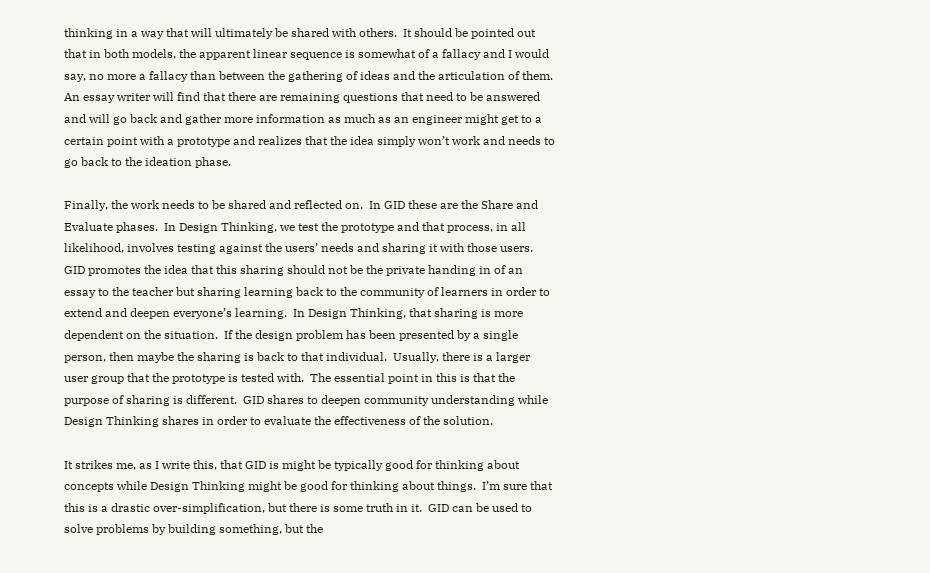thinking in a way that will ultimately be shared with others.  It should be pointed out that in both models, the apparent linear sequence is somewhat of a fallacy and I would say, no more a fallacy than between the gathering of ideas and the articulation of them.  An essay writer will find that there are remaining questions that need to be answered and will go back and gather more information as much as an engineer might get to a certain point with a prototype and realizes that the idea simply won’t work and needs to go back to the ideation phase.

Finally, the work needs to be shared and reflected on.  In GID these are the Share and Evaluate phases.  In Design Thinking, we test the prototype and that process, in all likelihood, involves testing against the users’ needs and sharing it with those users.  GID promotes the idea that this sharing should not be the private handing in of an essay to the teacher but sharing learning back to the community of learners in order to extend and deepen everyone’s learning.  In Design Thinking, that sharing is more dependent on the situation.  If the design problem has been presented by a single person, then maybe the sharing is back to that individual.  Usually, there is a larger user group that the prototype is tested with.  The essential point in this is that the purpose of sharing is different.  GID shares to deepen community understanding while Design Thinking shares in order to evaluate the effectiveness of the solution.

It strikes me, as I write this, that GID is might be typically good for thinking about concepts while Design Thinking might be good for thinking about things.  I’m sure that this is a drastic over-simplification, but there is some truth in it.  GID can be used to solve problems by building something, but the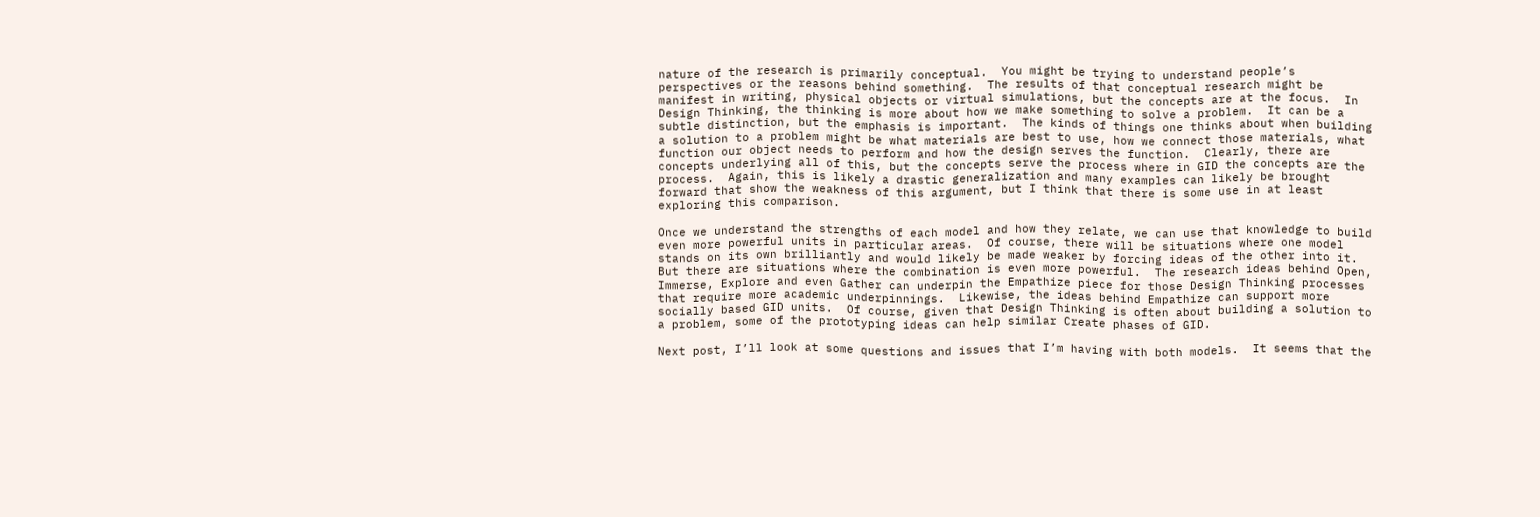nature of the research is primarily conceptual.  You might be trying to understand people’s perspectives or the reasons behind something.  The results of that conceptual research might be manifest in writing, physical objects or virtual simulations, but the concepts are at the focus.  In Design Thinking, the thinking is more about how we make something to solve a problem.  It can be a subtle distinction, but the emphasis is important.  The kinds of things one thinks about when building a solution to a problem might be what materials are best to use, how we connect those materials, what function our object needs to perform and how the design serves the function.  Clearly, there are concepts underlying all of this, but the concepts serve the process where in GID the concepts are the process.  Again, this is likely a drastic generalization and many examples can likely be brought forward that show the weakness of this argument, but I think that there is some use in at least exploring this comparison.

Once we understand the strengths of each model and how they relate, we can use that knowledge to build even more powerful units in particular areas.  Of course, there will be situations where one model stands on its own brilliantly and would likely be made weaker by forcing ideas of the other into it.  But there are situations where the combination is even more powerful.  The research ideas behind Open, Immerse, Explore and even Gather can underpin the Empathize piece for those Design Thinking processes that require more academic underpinnings.  Likewise, the ideas behind Empathize can support more socially based GID units.  Of course, given that Design Thinking is often about building a solution to a problem, some of the prototyping ideas can help similar Create phases of GID.

Next post, I’ll look at some questions and issues that I’m having with both models.  It seems that the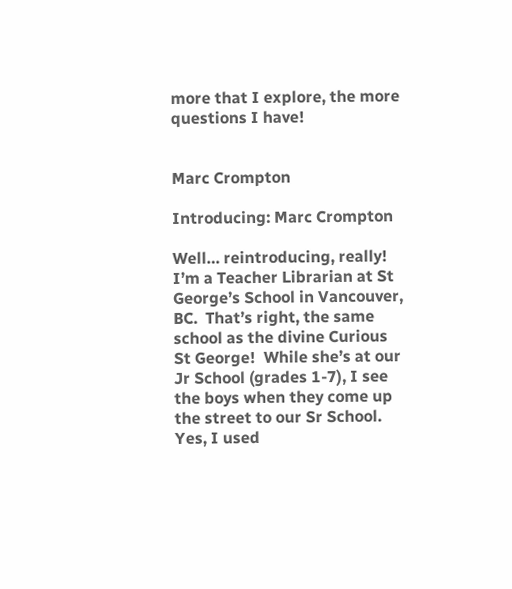more that I explore, the more questions I have!


Marc Crompton

Introducing: Marc Crompton

Well… reintroducing, really!  I’m a Teacher Librarian at St George’s School in Vancouver, BC.  That’s right, the same school as the divine Curious St George!  While she’s at our Jr School (grades 1-7), I see the boys when they come up the street to our Sr School.  Yes, I used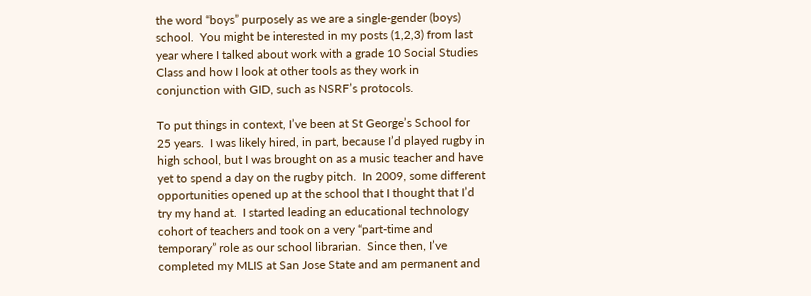the word “boys” purposely as we are a single-gender (boys) school.  You might be interested in my posts (1,2,3) from last year where I talked about work with a grade 10 Social Studies Class and how I look at other tools as they work in conjunction with GID, such as NSRF’s protocols.

To put things in context, I’ve been at St George’s School for 25 years.  I was likely hired, in part, because I’d played rugby in high school, but I was brought on as a music teacher and have yet to spend a day on the rugby pitch.  In 2009, some different opportunities opened up at the school that I thought that I’d try my hand at.  I started leading an educational technology cohort of teachers and took on a very “part-time and temporary” role as our school librarian.  Since then, I’ve completed my MLIS at San Jose State and am permanent and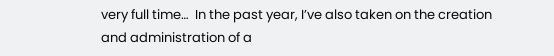very full time…  In the past year, I’ve also taken on the creation and administration of a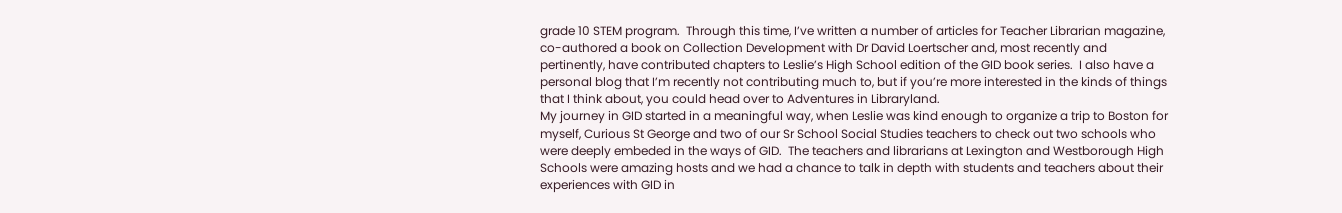grade 10 STEM program.  Through this time, I’ve written a number of articles for Teacher Librarian magazine, co-authored a book on Collection Development with Dr David Loertscher and, most recently and pertinently, have contributed chapters to Leslie’s High School edition of the GID book series.  I also have a personal blog that I’m recently not contributing much to, but if you’re more interested in the kinds of things that I think about, you could head over to Adventures in Libraryland.
My journey in GID started in a meaningful way, when Leslie was kind enough to organize a trip to Boston for myself, Curious St George and two of our Sr School Social Studies teachers to check out two schools who were deeply embeded in the ways of GID.  The teachers and librarians at Lexington and Westborough High Schools were amazing hosts and we had a chance to talk in depth with students and teachers about their experiences with GID in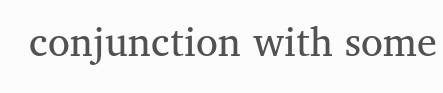conjunction with some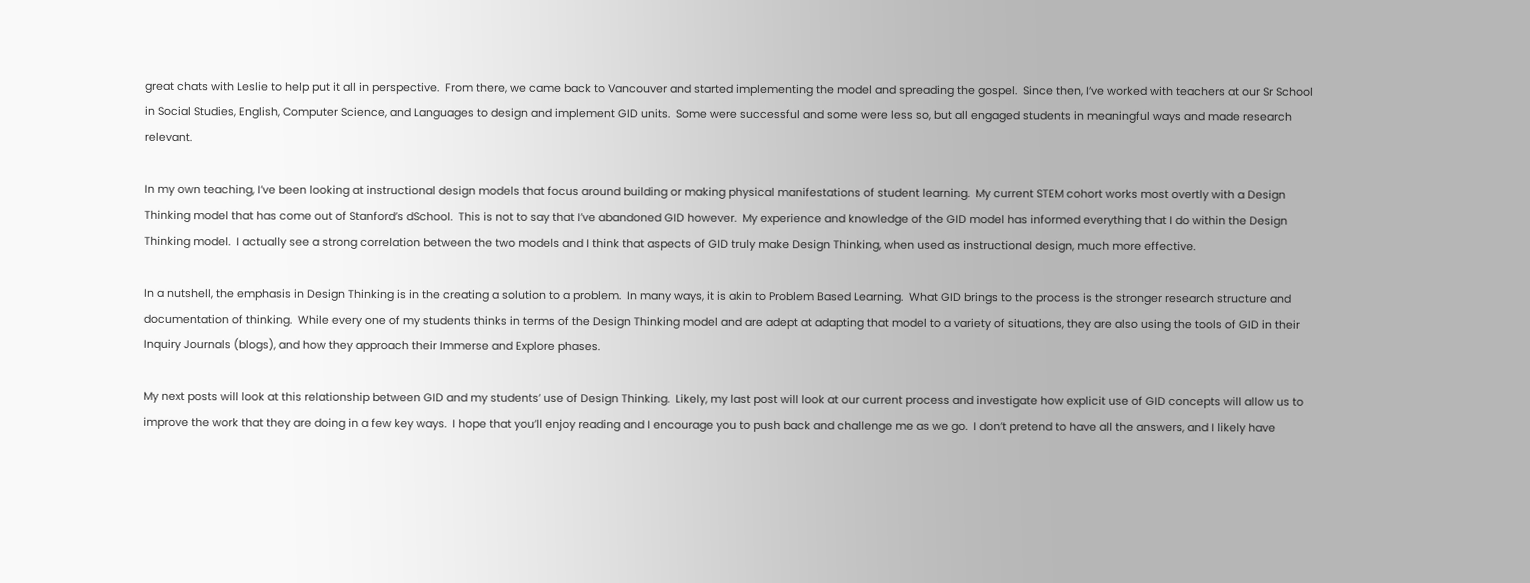great chats with Leslie to help put it all in perspective.  From there, we came back to Vancouver and started implementing the model and spreading the gospel.  Since then, I’ve worked with teachers at our Sr School in Social Studies, English, Computer Science, and Languages to design and implement GID units.  Some were successful and some were less so, but all engaged students in meaningful ways and made research relevant.

In my own teaching, I’ve been looking at instructional design models that focus around building or making physical manifestations of student learning.  My current STEM cohort works most overtly with a Design Thinking model that has come out of Stanford’s dSchool.  This is not to say that I’ve abandoned GID however.  My experience and knowledge of the GID model has informed everything that I do within the Design Thinking model.  I actually see a strong correlation between the two models and I think that aspects of GID truly make Design Thinking, when used as instructional design, much more effective.

In a nutshell, the emphasis in Design Thinking is in the creating a solution to a problem.  In many ways, it is akin to Problem Based Learning.  What GID brings to the process is the stronger research structure and documentation of thinking.  While every one of my students thinks in terms of the Design Thinking model and are adept at adapting that model to a variety of situations, they are also using the tools of GID in their Inquiry Journals (blogs), and how they approach their Immerse and Explore phases.

My next posts will look at this relationship between GID and my students’ use of Design Thinking.  Likely, my last post will look at our current process and investigate how explicit use of GID concepts will allow us to improve the work that they are doing in a few key ways.  I hope that you’ll enjoy reading and I encourage you to push back and challenge me as we go.  I don’t pretend to have all the answers, and I likely have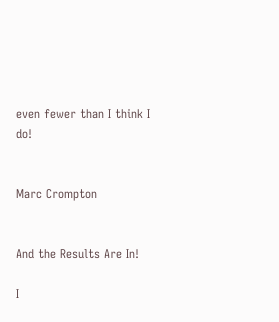even fewer than I think I do!


Marc Crompton


And the Results Are In!

I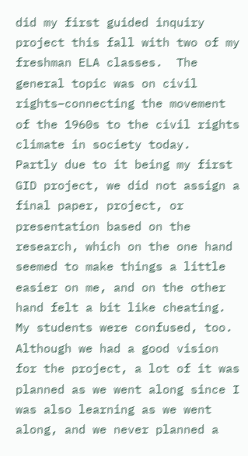did my first guided inquiry project this fall with two of my freshman ELA classes.  The general topic was on civil rights–connecting the movement of the 1960s to the civil rights climate in society today.  Partly due to it being my first GID project, we did not assign a final paper, project, or presentation based on the research, which on the one hand seemed to make things a little easier on me, and on the other hand felt a bit like cheating.  My students were confused, too.  Although we had a good vision for the project, a lot of it was planned as we went along since I was also learning as we went along, and we never planned a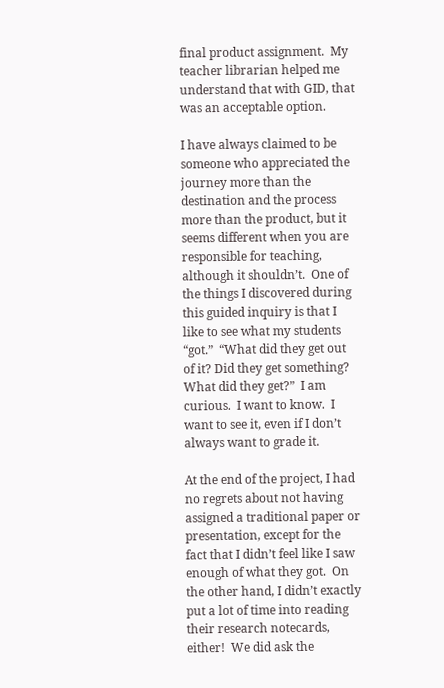final product assignment.  My teacher librarian helped me understand that with GID, that was an acceptable option.

I have always claimed to be someone who appreciated the journey more than the destination and the process more than the product, but it seems different when you are responsible for teaching, although it shouldn’t.  One of the things I discovered during this guided inquiry is that I like to see what my students “got.”  “What did they get out of it? Did they get something? What did they get?”  I am curious.  I want to know.  I want to see it, even if I don’t always want to grade it.

At the end of the project, I had no regrets about not having assigned a traditional paper or presentation, except for the fact that I didn’t feel like I saw enough of what they got.  On the other hand, I didn’t exactly put a lot of time into reading their research notecards, either!  We did ask the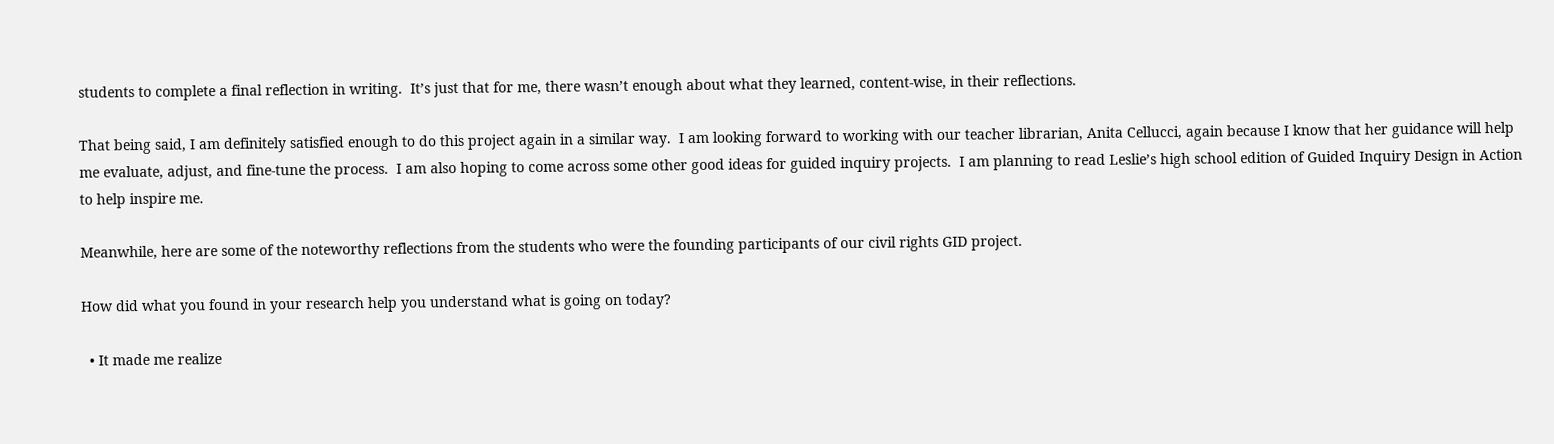students to complete a final reflection in writing.  It’s just that for me, there wasn’t enough about what they learned, content-wise, in their reflections.

That being said, I am definitely satisfied enough to do this project again in a similar way.  I am looking forward to working with our teacher librarian, Anita Cellucci, again because I know that her guidance will help me evaluate, adjust, and fine-tune the process.  I am also hoping to come across some other good ideas for guided inquiry projects.  I am planning to read Leslie’s high school edition of Guided Inquiry Design in Action to help inspire me.

Meanwhile, here are some of the noteworthy reflections from the students who were the founding participants of our civil rights GID project.

How did what you found in your research help you understand what is going on today?

  • It made me realize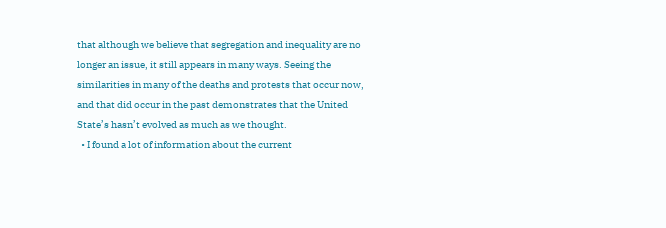that although we believe that segregation and inequality are no longer an issue, it still appears in many ways. Seeing the similarities in many of the deaths and protests that occur now, and that did occur in the past demonstrates that the United State’s hasn’t evolved as much as we thought.
  • I found a lot of information about the current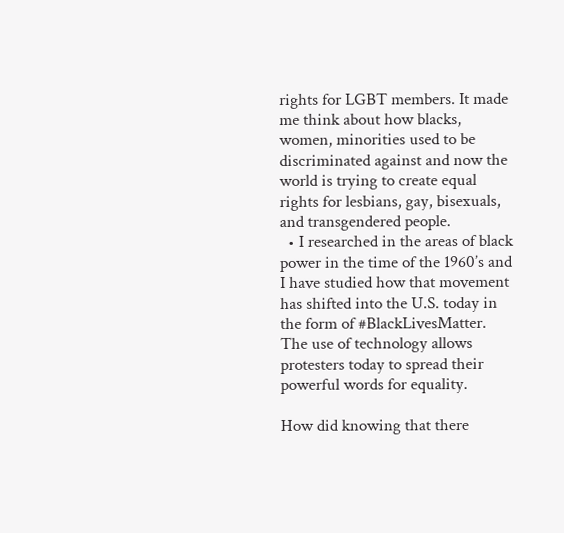rights for LGBT members. It made me think about how blacks, women, minorities used to be discriminated against and now the world is trying to create equal rights for lesbians, gay, bisexuals, and transgendered people.
  • I researched in the areas of black power in the time of the 1960’s and I have studied how that movement has shifted into the U.S. today in the form of #BlackLivesMatter. The use of technology allows protesters today to spread their powerful words for equality.

How did knowing that there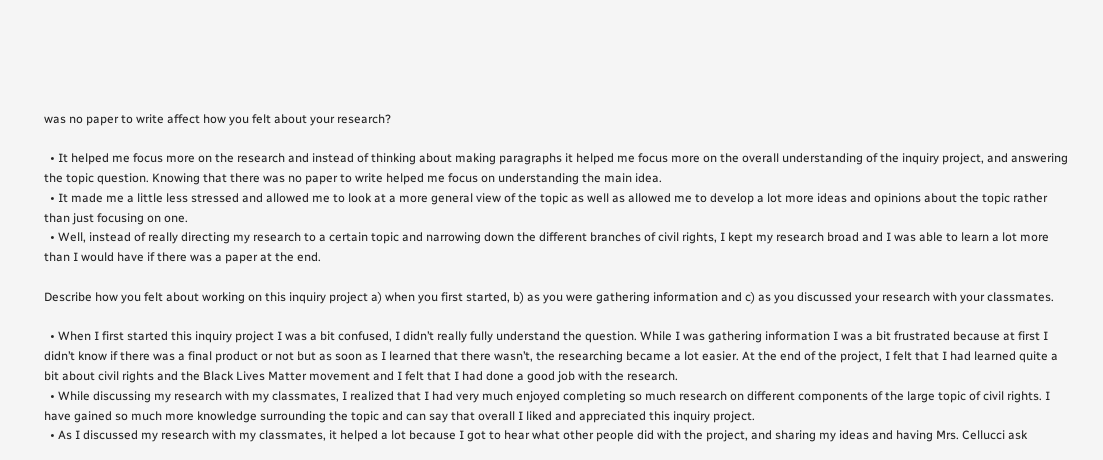was no paper to write affect how you felt about your research?

  • It helped me focus more on the research and instead of thinking about making paragraphs it helped me focus more on the overall understanding of the inquiry project, and answering the topic question. Knowing that there was no paper to write helped me focus on understanding the main idea.
  • It made me a little less stressed and allowed me to look at a more general view of the topic as well as allowed me to develop a lot more ideas and opinions about the topic rather than just focusing on one.
  • Well, instead of really directing my research to a certain topic and narrowing down the different branches of civil rights, I kept my research broad and I was able to learn a lot more than I would have if there was a paper at the end.

Describe how you felt about working on this inquiry project a) when you first started, b) as you were gathering information and c) as you discussed your research with your classmates.

  • When I first started this inquiry project I was a bit confused, I didn’t really fully understand the question. While I was gathering information I was a bit frustrated because at first I didn’t know if there was a final product or not but as soon as I learned that there wasn’t, the researching became a lot easier. At the end of the project, I felt that I had learned quite a bit about civil rights and the Black Lives Matter movement and I felt that I had done a good job with the research.
  • While discussing my research with my classmates, I realized that I had very much enjoyed completing so much research on different components of the large topic of civil rights. I have gained so much more knowledge surrounding the topic and can say that overall I liked and appreciated this inquiry project.
  • As I discussed my research with my classmates, it helped a lot because I got to hear what other people did with the project, and sharing my ideas and having Mrs. Cellucci ask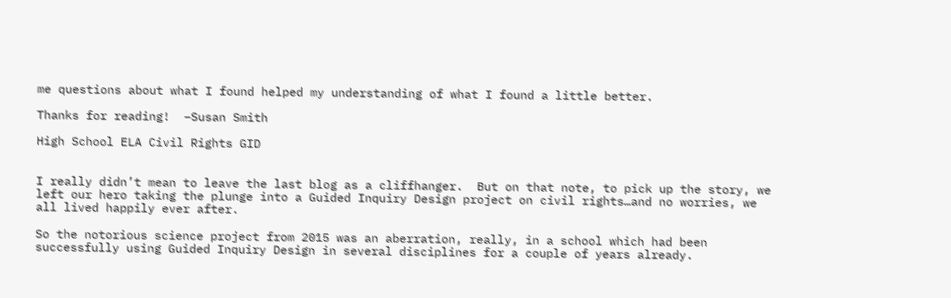me questions about what I found helped my understanding of what I found a little better.

Thanks for reading!  –Susan Smith

High School ELA Civil Rights GID


I really didn’t mean to leave the last blog as a cliffhanger.  But on that note, to pick up the story, we left our hero taking the plunge into a Guided Inquiry Design project on civil rights…and no worries, we all lived happily ever after.

So the notorious science project from 2015 was an aberration, really, in a school which had been successfully using Guided Inquiry Design in several disciplines for a couple of years already.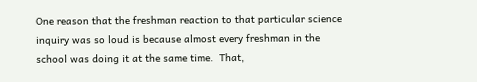One reason that the freshman reaction to that particular science inquiry was so loud is because almost every freshman in the school was doing it at the same time.  That,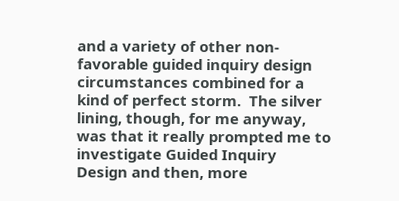and a variety of other non-favorable guided inquiry design circumstances combined for a kind of perfect storm.  The silver lining, though, for me anyway, was that it really prompted me to investigate Guided Inquiry Design and then, more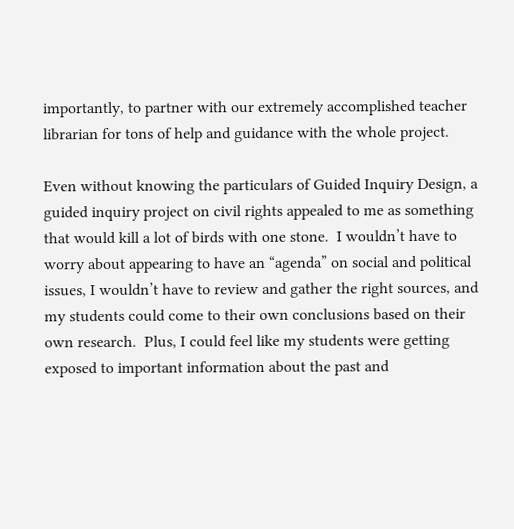importantly, to partner with our extremely accomplished teacher librarian for tons of help and guidance with the whole project.

Even without knowing the particulars of Guided Inquiry Design, a guided inquiry project on civil rights appealed to me as something that would kill a lot of birds with one stone.  I wouldn’t have to worry about appearing to have an “agenda” on social and political issues, I wouldn’t have to review and gather the right sources, and my students could come to their own conclusions based on their own research.  Plus, I could feel like my students were getting exposed to important information about the past and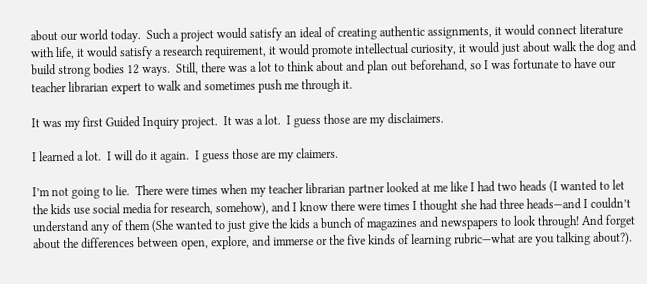about our world today.  Such a project would satisfy an ideal of creating authentic assignments, it would connect literature with life, it would satisfy a research requirement, it would promote intellectual curiosity, it would just about walk the dog and build strong bodies 12 ways.  Still, there was a lot to think about and plan out beforehand, so I was fortunate to have our teacher librarian expert to walk and sometimes push me through it.

It was my first Guided Inquiry project.  It was a lot.  I guess those are my disclaimers.

I learned a lot.  I will do it again.  I guess those are my claimers.

I’m not going to lie.  There were times when my teacher librarian partner looked at me like I had two heads (I wanted to let the kids use social media for research, somehow), and I know there were times I thought she had three heads—and I couldn’t understand any of them (She wanted to just give the kids a bunch of magazines and newspapers to look through! And forget about the differences between open, explore, and immerse or the five kinds of learning rubric—what are you talking about?).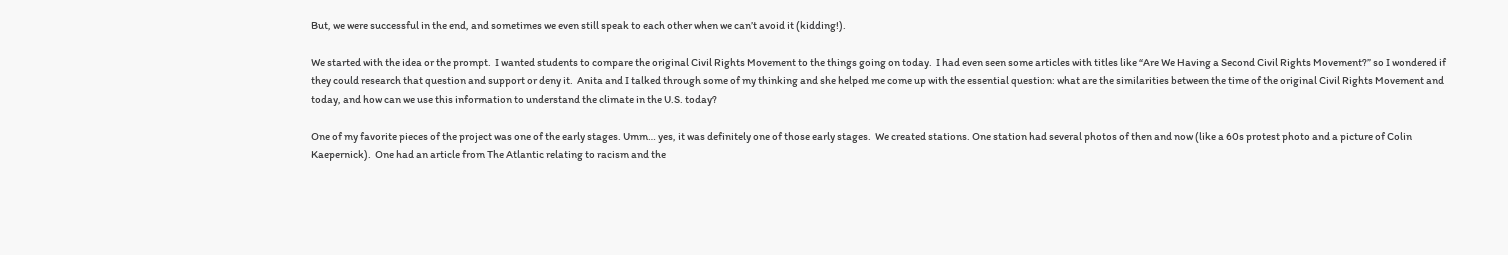But, we were successful in the end, and sometimes we even still speak to each other when we can’t avoid it (kidding!).

We started with the idea or the prompt.  I wanted students to compare the original Civil Rights Movement to the things going on today.  I had even seen some articles with titles like “Are We Having a Second Civil Rights Movement?” so I wondered if they could research that question and support or deny it.  Anita and I talked through some of my thinking and she helped me come up with the essential question: what are the similarities between the time of the original Civil Rights Movement and today, and how can we use this information to understand the climate in the U.S. today?

One of my favorite pieces of the project was one of the early stages. Umm… yes, it was definitely one of those early stages.  We created stations. One station had several photos of then and now (like a 60s protest photo and a picture of Colin Kaepernick).  One had an article from The Atlantic relating to racism and the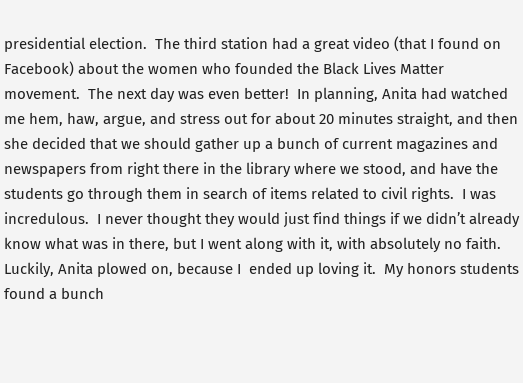presidential election.  The third station had a great video (that I found on Facebook) about the women who founded the Black Lives Matter movement.  The next day was even better!  In planning, Anita had watched me hem, haw, argue, and stress out for about 20 minutes straight, and then she decided that we should gather up a bunch of current magazines and newspapers from right there in the library where we stood, and have the students go through them in search of items related to civil rights.  I was incredulous.  I never thought they would just find things if we didn’t already know what was in there, but I went along with it, with absolutely no faith.  Luckily, Anita plowed on, because I  ended up loving it.  My honors students found a bunch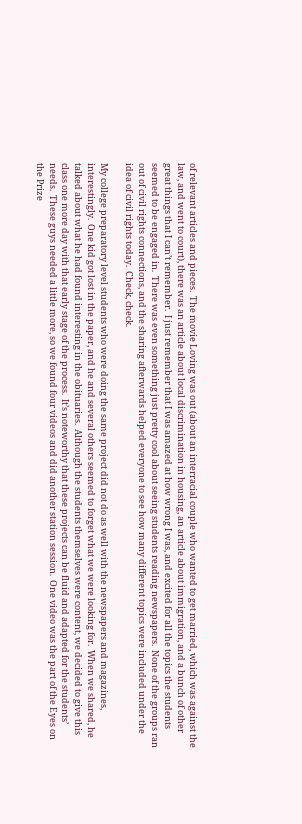of relevant articles and pieces.  The movie Loving was out (about an interracial couple who wanted to get married, which was against the law, and went to court), there was an article about local discrimination in housing, an article about immigration, and a bunch of other great things that I can’t remember.  I just remember that I was amazed at how wrong I was, and excited for all the topics the students seemed to be engaged in.  There was even something just pretty cool about seeing students reading newspapers.  None of the groups ran out of civil rights connections, and the sharing afterwards helped everyone to see how many different topics were included under the idea of civil rights today.  Check, check.

My college preparatory level students who were doing the same project did not do as well with the newspapers and magazines, interestingly.  One kid got lost in the paper, and he and several others seemed to forget what we were looking for.  When we shared, he talked about what he had found interesting in the obituaries.  Although the students themselves were content, we decided to give this class one more day with that early stage of the process.  It’s noteworthy that these projects can be fluid and adapted for the students’ needs.  These guys needed a little more, so we found four videos and did another station session.  One video was the part of the Eyes on the Prize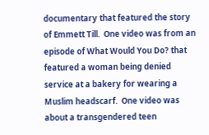documentary that featured the story of Emmett Till.  One video was from an episode of What Would You Do? that featured a woman being denied service at a bakery for wearing a Muslim headscarf.  One video was about a transgendered teen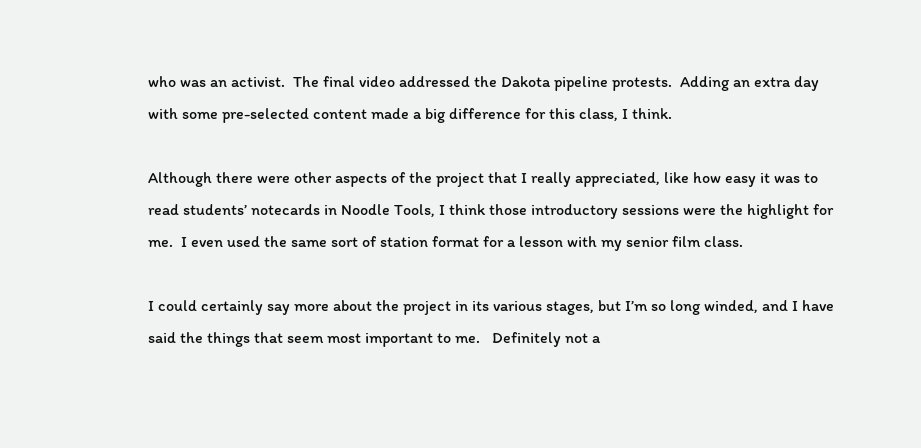who was an activist.  The final video addressed the Dakota pipeline protests.  Adding an extra day with some pre-selected content made a big difference for this class, I think.

Although there were other aspects of the project that I really appreciated, like how easy it was to read students’ notecards in Noodle Tools, I think those introductory sessions were the highlight for me.  I even used the same sort of station format for a lesson with my senior film class.

I could certainly say more about the project in its various stages, but I’m so long winded, and I have said the things that seem most important to me.   Definitely not a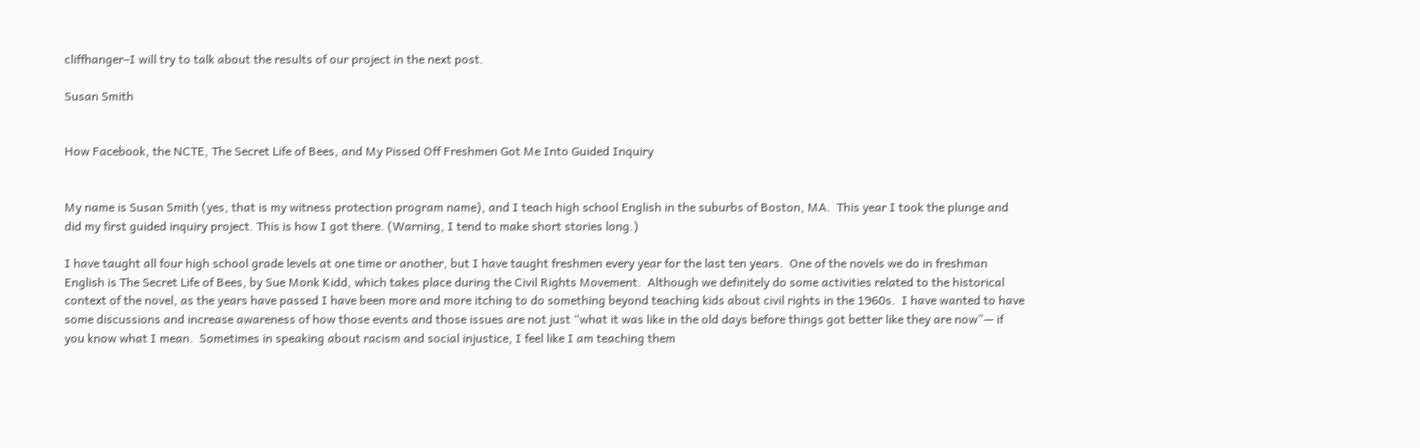cliffhanger–I will try to talk about the results of our project in the next post.

Susan Smith


How Facebook, the NCTE, The Secret Life of Bees, and My Pissed Off Freshmen Got Me Into Guided Inquiry


My name is Susan Smith (yes, that is my witness protection program name), and I teach high school English in the suburbs of Boston, MA.  This year I took the plunge and did my first guided inquiry project. This is how I got there. (Warning, I tend to make short stories long.)

I have taught all four high school grade levels at one time or another, but I have taught freshmen every year for the last ten years.  One of the novels we do in freshman English is The Secret Life of Bees, by Sue Monk Kidd, which takes place during the Civil Rights Movement.  Although we definitely do some activities related to the historical context of the novel, as the years have passed I have been more and more itching to do something beyond teaching kids about civil rights in the 1960s.  I have wanted to have some discussions and increase awareness of how those events and those issues are not just “what it was like in the old days before things got better like they are now”— if you know what I mean.  Sometimes in speaking about racism and social injustice, I feel like I am teaching them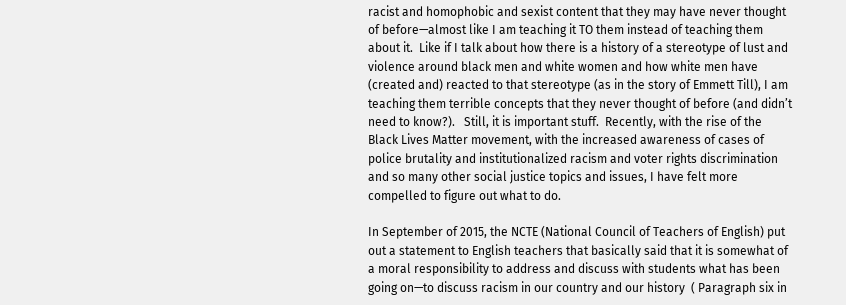racist and homophobic and sexist content that they may have never thought of before—almost like I am teaching it TO them instead of teaching them about it.  Like if I talk about how there is a history of a stereotype of lust and violence around black men and white women and how white men have (created and) reacted to that stereotype (as in the story of Emmett Till), I am teaching them terrible concepts that they never thought of before (and didn’t need to know?).   Still, it is important stuff.  Recently, with the rise of the Black Lives Matter movement, with the increased awareness of cases of police brutality and institutionalized racism and voter rights discrimination and so many other social justice topics and issues, I have felt more compelled to figure out what to do.

In September of 2015, the NCTE (National Council of Teachers of English) put out a statement to English teachers that basically said that it is somewhat of a moral responsibility to address and discuss with students what has been going on—to discuss racism in our country and our history  ( Paragraph six in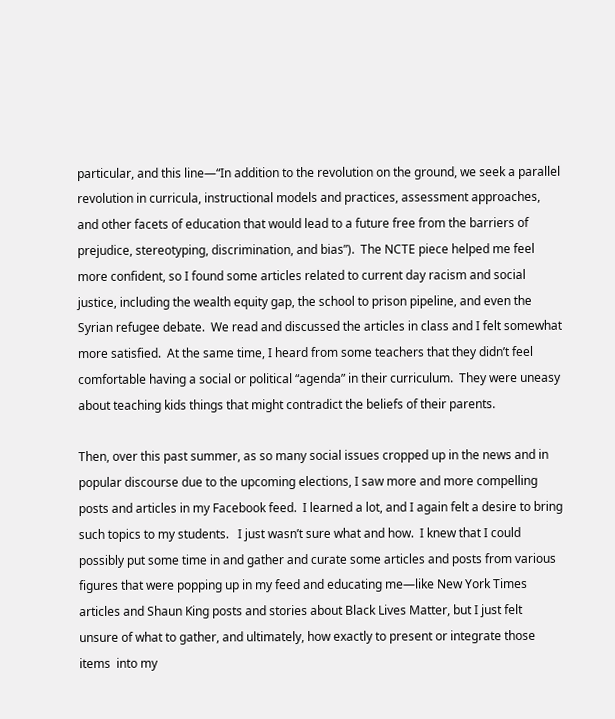particular, and this line—“In addition to the revolution on the ground, we seek a parallel revolution in curricula, instructional models and practices, assessment approaches, and other facets of education that would lead to a future free from the barriers of prejudice, stereotyping, discrimination, and bias”).  The NCTE piece helped me feel more confident, so I found some articles related to current day racism and social justice, including the wealth equity gap, the school to prison pipeline, and even the Syrian refugee debate.  We read and discussed the articles in class and I felt somewhat more satisfied.  At the same time, I heard from some teachers that they didn’t feel comfortable having a social or political “agenda” in their curriculum.  They were uneasy about teaching kids things that might contradict the beliefs of their parents.

Then, over this past summer, as so many social issues cropped up in the news and in popular discourse due to the upcoming elections, I saw more and more compelling posts and articles in my Facebook feed.  I learned a lot, and I again felt a desire to bring such topics to my students.   I just wasn’t sure what and how.  I knew that I could possibly put some time in and gather and curate some articles and posts from various figures that were popping up in my feed and educating me—like New York Times articles and Shaun King posts and stories about Black Lives Matter, but I just felt unsure of what to gather, and ultimately, how exactly to present or integrate those items  into my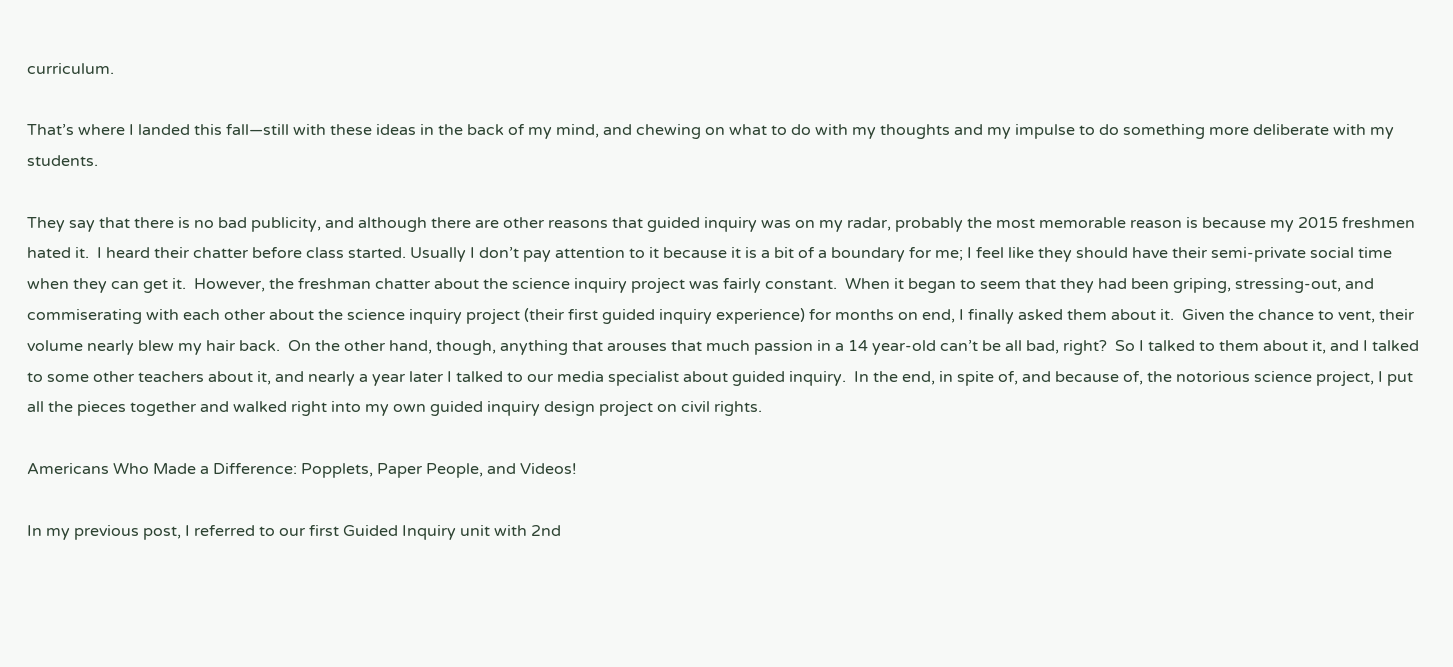curriculum.

That’s where I landed this fall—still with these ideas in the back of my mind, and chewing on what to do with my thoughts and my impulse to do something more deliberate with my students.

They say that there is no bad publicity, and although there are other reasons that guided inquiry was on my radar, probably the most memorable reason is because my 2015 freshmen hated it.  I heard their chatter before class started. Usually I don’t pay attention to it because it is a bit of a boundary for me; I feel like they should have their semi-private social time when they can get it.  However, the freshman chatter about the science inquiry project was fairly constant.  When it began to seem that they had been griping, stressing-out, and commiserating with each other about the science inquiry project (their first guided inquiry experience) for months on end, I finally asked them about it.  Given the chance to vent, their volume nearly blew my hair back.  On the other hand, though, anything that arouses that much passion in a 14 year-old can’t be all bad, right?  So I talked to them about it, and I talked to some other teachers about it, and nearly a year later I talked to our media specialist about guided inquiry.  In the end, in spite of, and because of, the notorious science project, I put all the pieces together and walked right into my own guided inquiry design project on civil rights.

Americans Who Made a Difference: Popplets, Paper People, and Videos!

In my previous post, I referred to our first Guided Inquiry unit with 2nd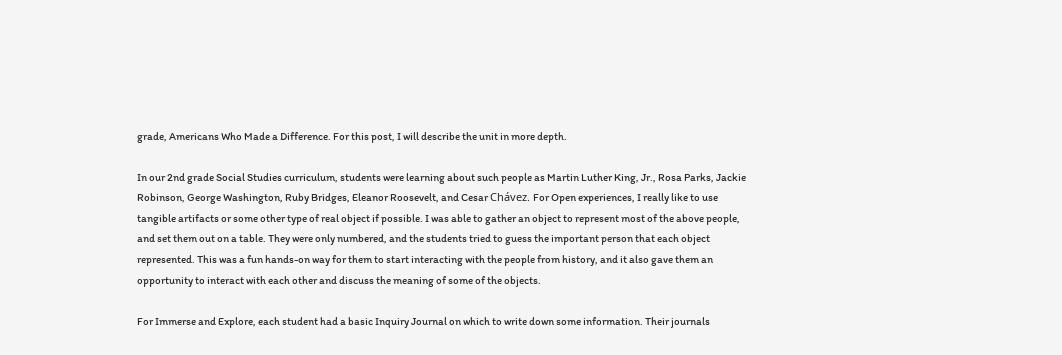grade, Americans Who Made a Difference. For this post, I will describe the unit in more depth.

In our 2nd grade Social Studies curriculum, students were learning about such people as Martin Luther King, Jr., Rosa Parks, Jackie Robinson, George Washington, Ruby Bridges, Eleanor Roosevelt, and Cesar Chávez. For Open experiences, I really like to use tangible artifacts or some other type of real object if possible. I was able to gather an object to represent most of the above people, and set them out on a table. They were only numbered, and the students tried to guess the important person that each object represented. This was a fun hands-on way for them to start interacting with the people from history, and it also gave them an opportunity to interact with each other and discuss the meaning of some of the objects.

For Immerse and Explore, each student had a basic Inquiry Journal on which to write down some information. Their journals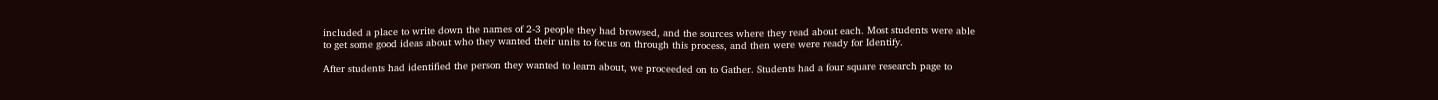included a place to write down the names of 2-3 people they had browsed, and the sources where they read about each. Most students were able to get some good ideas about who they wanted their units to focus on through this process, and then were were ready for Identify.

After students had identified the person they wanted to learn about, we proceeded on to Gather. Students had a four square research page to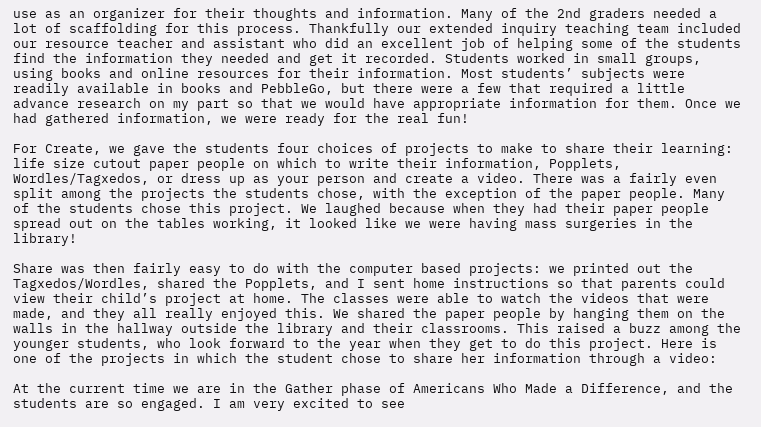use as an organizer for their thoughts and information. Many of the 2nd graders needed a lot of scaffolding for this process. Thankfully our extended inquiry teaching team included our resource teacher and assistant who did an excellent job of helping some of the students find the information they needed and get it recorded. Students worked in small groups, using books and online resources for their information. Most students’ subjects were readily available in books and PebbleGo, but there were a few that required a little advance research on my part so that we would have appropriate information for them. Once we had gathered information, we were ready for the real fun!

For Create, we gave the students four choices of projects to make to share their learning: life size cutout paper people on which to write their information, Popplets, Wordles/Tagxedos, or dress up as your person and create a video. There was a fairly even split among the projects the students chose, with the exception of the paper people. Many of the students chose this project. We laughed because when they had their paper people spread out on the tables working, it looked like we were having mass surgeries in the library!

Share was then fairly easy to do with the computer based projects: we printed out the Tagxedos/Wordles, shared the Popplets, and I sent home instructions so that parents could view their child’s project at home. The classes were able to watch the videos that were made, and they all really enjoyed this. We shared the paper people by hanging them on the walls in the hallway outside the library and their classrooms. This raised a buzz among the younger students, who look forward to the year when they get to do this project. Here is one of the projects in which the student chose to share her information through a video:

At the current time we are in the Gather phase of Americans Who Made a Difference, and the students are so engaged. I am very excited to see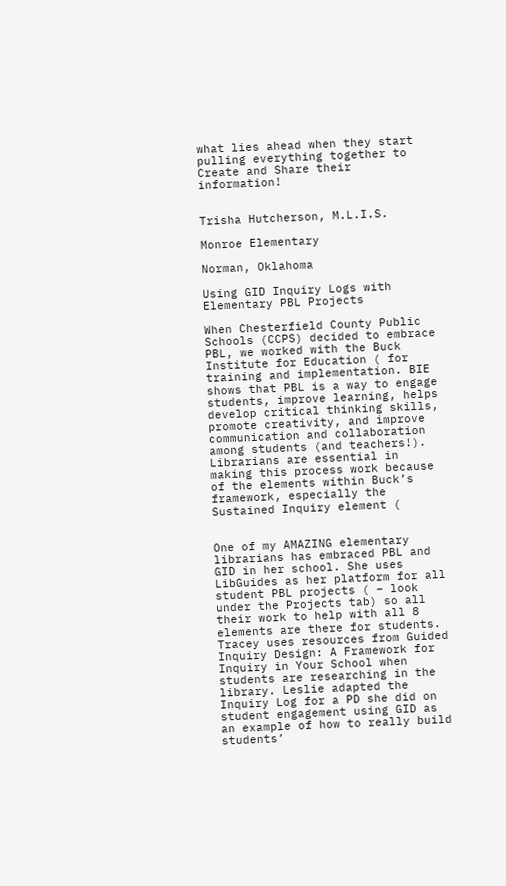what lies ahead when they start pulling everything together to Create and Share their information!


Trisha Hutcherson, M.L.I.S.

Monroe Elementary

Norman, Oklahoma

Using GID Inquiry Logs with Elementary PBL Projects

When Chesterfield County Public Schools (CCPS) decided to embrace PBL, we worked with the Buck Institute for Education ( for training and implementation. BIE shows that PBL is a way to engage students, improve learning, helps develop critical thinking skills, promote creativity, and improve communication and collaboration among students (and teachers!). Librarians are essential in making this process work because of the elements within Buck’s framework, especially the Sustained Inquiry element (


One of my AMAZING elementary librarians has embraced PBL and GID in her school. She uses LibGuides as her platform for all student PBL projects ( – look under the Projects tab) so all their work to help with all 8 elements are there for students. Tracey uses resources from Guided Inquiry Design: A Framework for Inquiry in Your School when students are researching in the library. Leslie adapted the Inquiry Log for a PD she did on student engagement using GID as an example of how to really build students’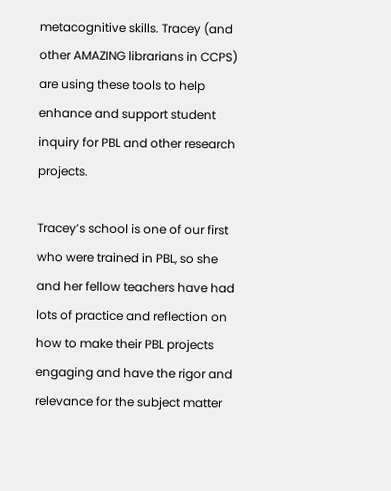metacognitive skills. Tracey (and other AMAZING librarians in CCPS) are using these tools to help enhance and support student inquiry for PBL and other research projects.

Tracey’s school is one of our first who were trained in PBL, so she and her fellow teachers have had lots of practice and reflection on how to make their PBL projects engaging and have the rigor and relevance for the subject matter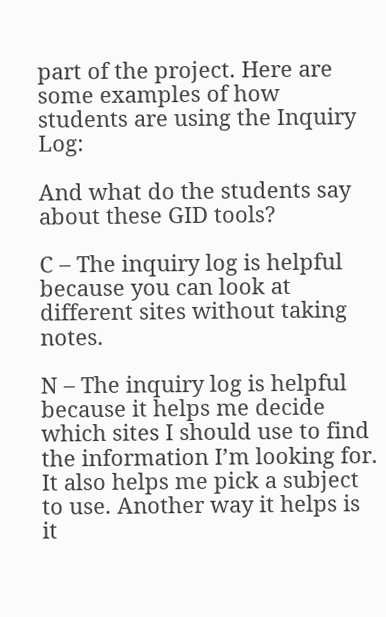part of the project. Here are some examples of how students are using the Inquiry Log:

And what do the students say about these GID tools?

C – The inquiry log is helpful because you can look at different sites without taking notes.

N – The inquiry log is helpful because it helps me decide which sites I should use to find the information I’m looking for. It also helps me pick a subject to use. Another way it helps is it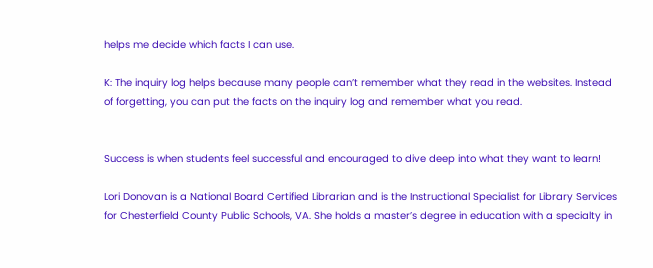helps me decide which facts I can use.

K: The inquiry log helps because many people can’t remember what they read in the websites. Instead of forgetting, you can put the facts on the inquiry log and remember what you read.


Success is when students feel successful and encouraged to dive deep into what they want to learn!

Lori Donovan is a National Board Certified Librarian and is the Instructional Specialist for Library Services for Chesterfield County Public Schools, VA. She holds a master’s degree in education with a specialty in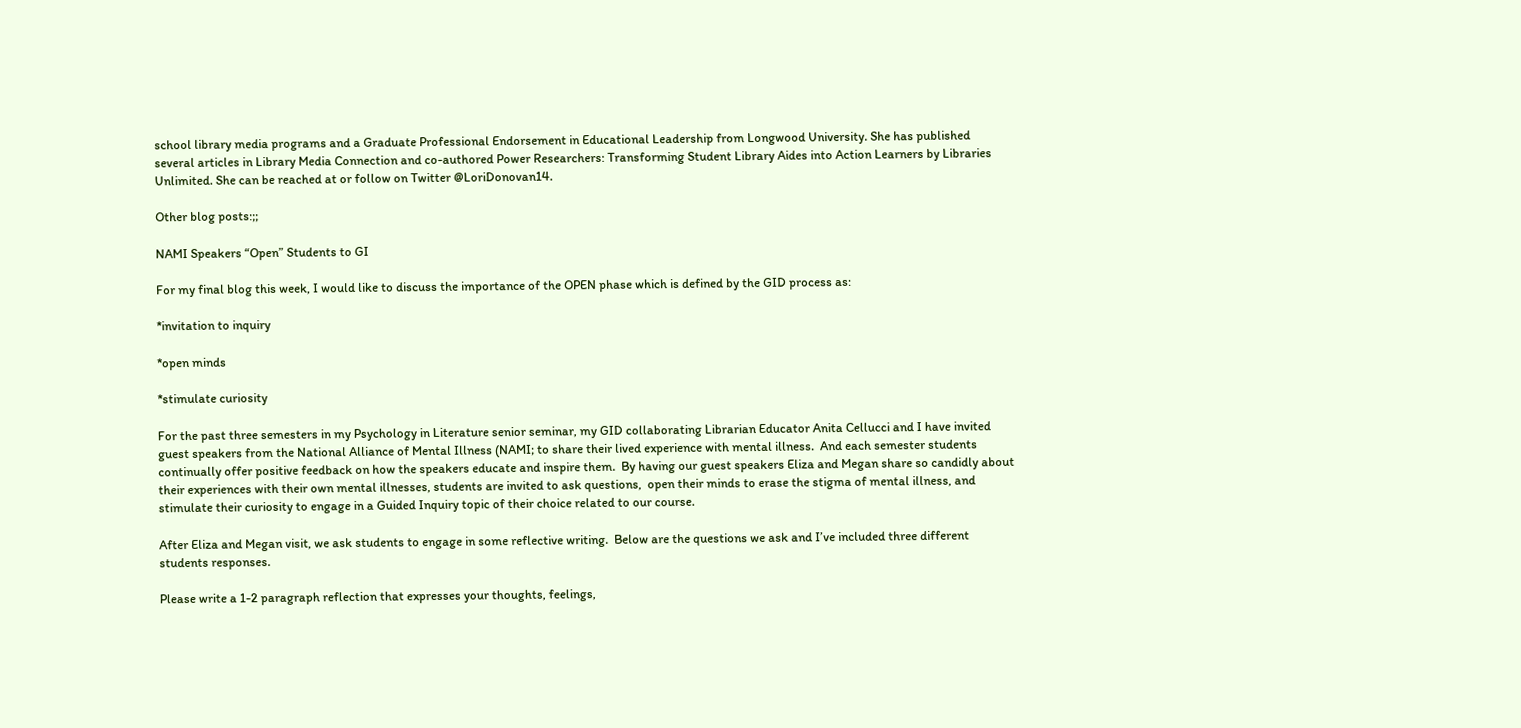school library media programs and a Graduate Professional Endorsement in Educational Leadership from Longwood University. She has published several articles in Library Media Connection and co-authored Power Researchers: Transforming Student Library Aides into Action Learners by Libraries Unlimited. She can be reached at or follow on Twitter @LoriDonovan14.

Other blog posts:;;

NAMI Speakers “Open” Students to GI

For my final blog this week, I would like to discuss the importance of the OPEN phase which is defined by the GID process as:

*invitation to inquiry

*open minds

*stimulate curiosity

For the past three semesters in my Psychology in Literature senior seminar, my GID collaborating Librarian Educator Anita Cellucci and I have invited guest speakers from the National Alliance of Mental Illness (NAMI; to share their lived experience with mental illness.  And each semester students continually offer positive feedback on how the speakers educate and inspire them.  By having our guest speakers Eliza and Megan share so candidly about their experiences with their own mental illnesses, students are invited to ask questions,  open their minds to erase the stigma of mental illness, and stimulate their curiosity to engage in a Guided Inquiry topic of their choice related to our course.

After Eliza and Megan visit, we ask students to engage in some reflective writing.  Below are the questions we ask and I’ve included three different students responses.

Please write a 1-2 paragraph reflection that expresses your thoughts, feelings,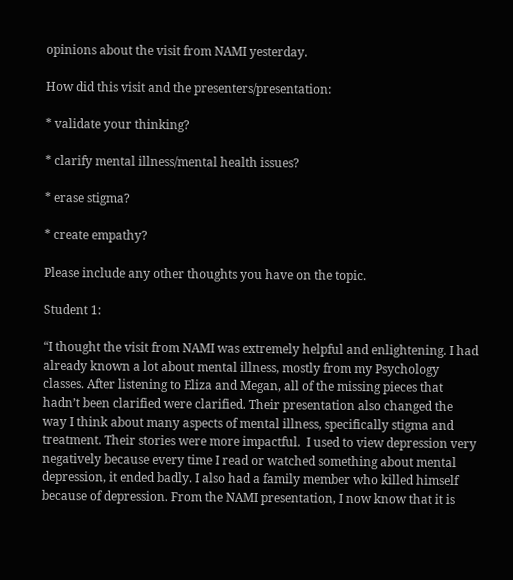opinions about the visit from NAMI yesterday.

How did this visit and the presenters/presentation:

* validate your thinking?

* clarify mental illness/mental health issues?

* erase stigma?

* create empathy?

Please include any other thoughts you have on the topic.

Student 1:

“I thought the visit from NAMI was extremely helpful and enlightening. I had already known a lot about mental illness, mostly from my Psychology classes. After listening to Eliza and Megan, all of the missing pieces that hadn’t been clarified were clarified. Their presentation also changed the way I think about many aspects of mental illness, specifically stigma and treatment. Their stories were more impactful.  I used to view depression very negatively because every time I read or watched something about mental depression, it ended badly. I also had a family member who killed himself because of depression. From the NAMI presentation, I now know that it is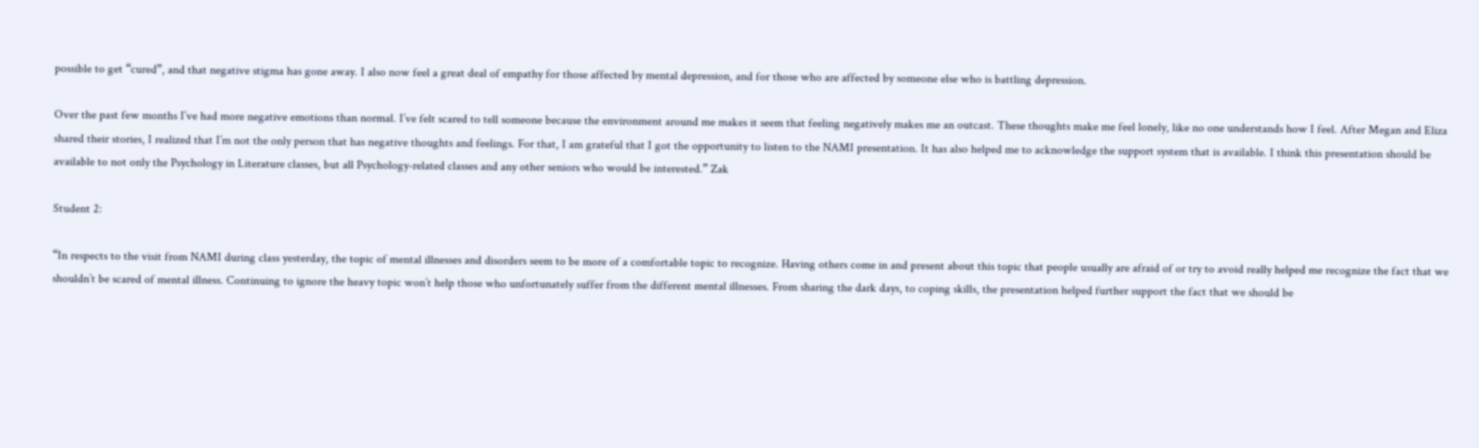possible to get “cured”, and that negative stigma has gone away. I also now feel a great deal of empathy for those affected by mental depression, and for those who are affected by someone else who is battling depression.

Over the past few months I’ve had more negative emotions than normal. I’ve felt scared to tell someone because the environment around me makes it seem that feeling negatively makes me an outcast. These thoughts make me feel lonely, like no one understands how I feel. After Megan and Eliza shared their stories, I realized that I’m not the only person that has negative thoughts and feelings. For that, I am grateful that I got the opportunity to listen to the NAMI presentation. It has also helped me to acknowledge the support system that is available. I think this presentation should be available to not only the Psychology in Literature classes, but all Psychology-related classes and any other seniors who would be interested.” Zak

Student 2:

“In respects to the visit from NAMI during class yesterday, the topic of mental illnesses and disorders seem to be more of a comfortable topic to recognize. Having others come in and present about this topic that people usually are afraid of or try to avoid really helped me recognize the fact that we shouldn’t be scared of mental illness. Continuing to ignore the heavy topic won’t help those who unfortunately suffer from the different mental illnesses. From sharing the dark days, to coping skills, the presentation helped further support the fact that we should be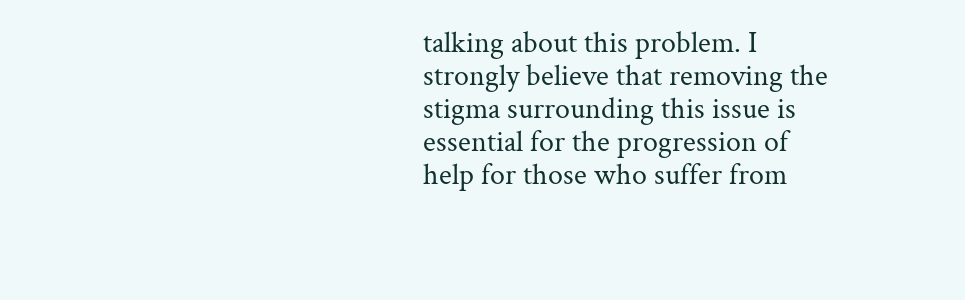talking about this problem. I strongly believe that removing the stigma surrounding this issue is essential for the progression of help for those who suffer from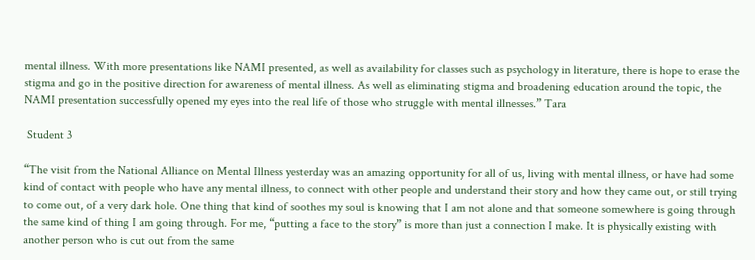mental illness. With more presentations like NAMI presented, as well as availability for classes such as psychology in literature, there is hope to erase the stigma and go in the positive direction for awareness of mental illness. As well as eliminating stigma and broadening education around the topic, the NAMI presentation successfully opened my eyes into the real life of those who struggle with mental illnesses.” Tara

 Student 3

“The visit from the National Alliance on Mental Illness yesterday was an amazing opportunity for all of us, living with mental illness, or have had some kind of contact with people who have any mental illness, to connect with other people and understand their story and how they came out, or still trying to come out, of a very dark hole. One thing that kind of soothes my soul is knowing that I am not alone and that someone somewhere is going through the same kind of thing I am going through. For me, “putting a face to the story” is more than just a connection I make. It is physically existing with another person who is cut out from the same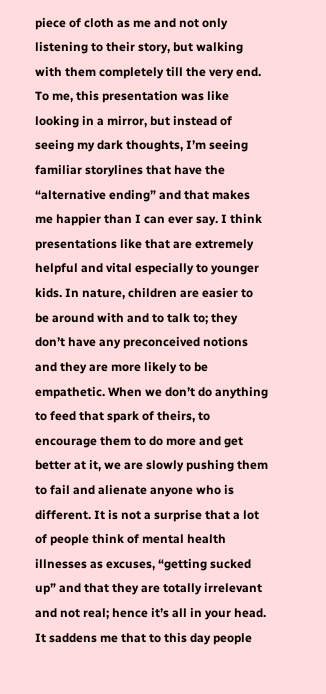piece of cloth as me and not only listening to their story, but walking with them completely till the very end. To me, this presentation was like looking in a mirror, but instead of seeing my dark thoughts, I’m seeing familiar storylines that have the “alternative ending” and that makes me happier than I can ever say. I think presentations like that are extremely helpful and vital especially to younger kids. In nature, children are easier to be around with and to talk to; they don’t have any preconceived notions and they are more likely to be empathetic. When we don’t do anything to feed that spark of theirs, to encourage them to do more and get better at it, we are slowly pushing them to fail and alienate anyone who is different. It is not a surprise that a lot of people think of mental health illnesses as excuses, “getting sucked up” and that they are totally irrelevant and not real; hence it’s all in your head. It saddens me that to this day people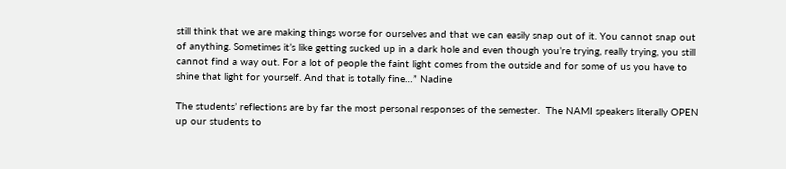still think that we are making things worse for ourselves and that we can easily snap out of it. You cannot snap out of anything. Sometimes it’s like getting sucked up in a dark hole and even though you’re trying, really trying, you still cannot find a way out. For a lot of people the faint light comes from the outside and for some of us you have to shine that light for yourself. And that is totally fine…” Nadine

The students’ reflections are by far the most personal responses of the semester.  The NAMI speakers literally OPEN up our students to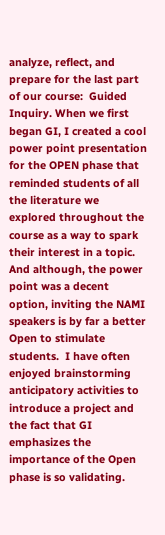analyze, reflect, and prepare for the last part of our course:  Guided Inquiry. When we first began GI, I created a cool power point presentation for the OPEN phase that reminded students of all the literature we explored throughout the course as a way to spark their interest in a topic.  And although, the power point was a decent option, inviting the NAMI speakers is by far a better Open to stimulate students.  I have often enjoyed brainstorming anticipatory activities to introduce a project and the fact that GI emphasizes the importance of the Open phase is so validating.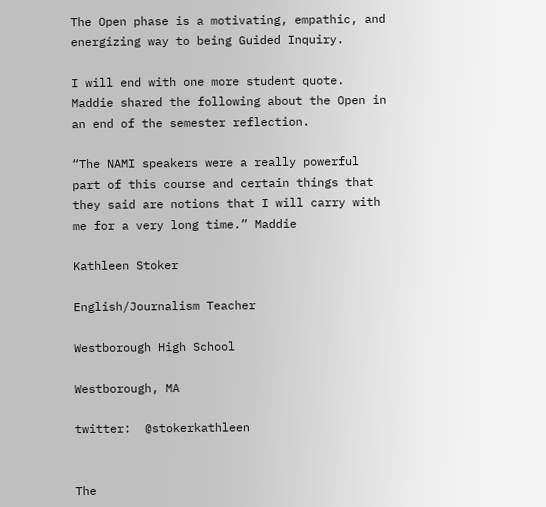The Open phase is a motivating, empathic, and energizing way to being Guided Inquiry.

I will end with one more student quote.  Maddie shared the following about the Open in an end of the semester reflection.

“The NAMI speakers were a really powerful part of this course and certain things that they said are notions that I will carry with me for a very long time.” Maddie

Kathleen Stoker

English/Journalism Teacher

Westborough High School

Westborough, MA

twitter:  @stokerkathleen


The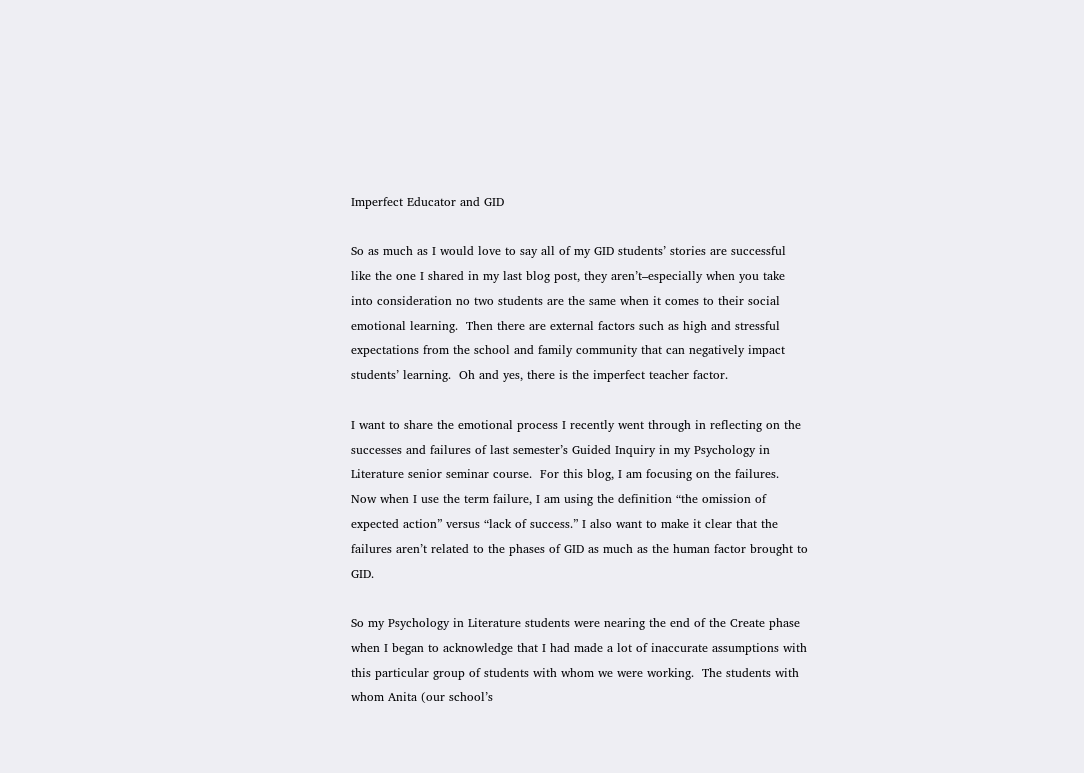Imperfect Educator and GID

So as much as I would love to say all of my GID students’ stories are successful like the one I shared in my last blog post, they aren’t–especially when you take into consideration no two students are the same when it comes to their social emotional learning.  Then there are external factors such as high and stressful expectations from the school and family community that can negatively impact students’ learning.  Oh and yes, there is the imperfect teacher factor.

I want to share the emotional process I recently went through in reflecting on the successes and failures of last semester’s Guided Inquiry in my Psychology in Literature senior seminar course.  For this blog, I am focusing on the failures.  Now when I use the term failure, I am using the definition “the omission of expected action” versus “lack of success.” I also want to make it clear that the failures aren’t related to the phases of GID as much as the human factor brought to GID.

So my Psychology in Literature students were nearing the end of the Create phase when I began to acknowledge that I had made a lot of inaccurate assumptions with this particular group of students with whom we were working.  The students with whom Anita (our school’s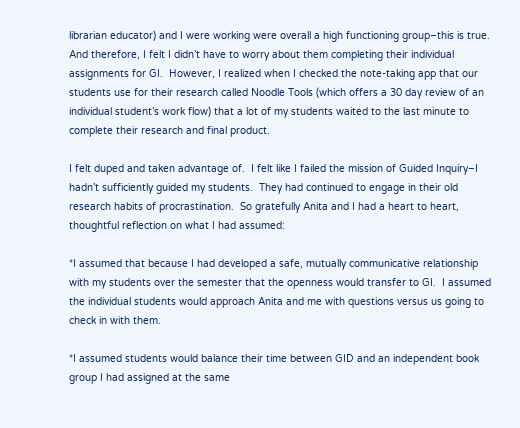librarian educator) and I were working were overall a high functioning group–this is true.  And therefore, I felt I didn’t have to worry about them completing their individual assignments for GI.  However, I realized when I checked the note-taking app that our students use for their research called Noodle Tools (which offers a 30 day review of an individual student’s work flow) that a lot of my students waited to the last minute to complete their research and final product.

I felt duped and taken advantage of.  I felt like I failed the mission of Guided Inquiry–I hadn’t sufficiently guided my students.  They had continued to engage in their old research habits of procrastination.  So gratefully Anita and I had a heart to heart, thoughtful reflection on what I had assumed:

*I assumed that because I had developed a safe, mutually communicative relationship with my students over the semester that the openness would transfer to GI.  I assumed the individual students would approach Anita and me with questions versus us going to check in with them.

*I assumed students would balance their time between GID and an independent book group I had assigned at the same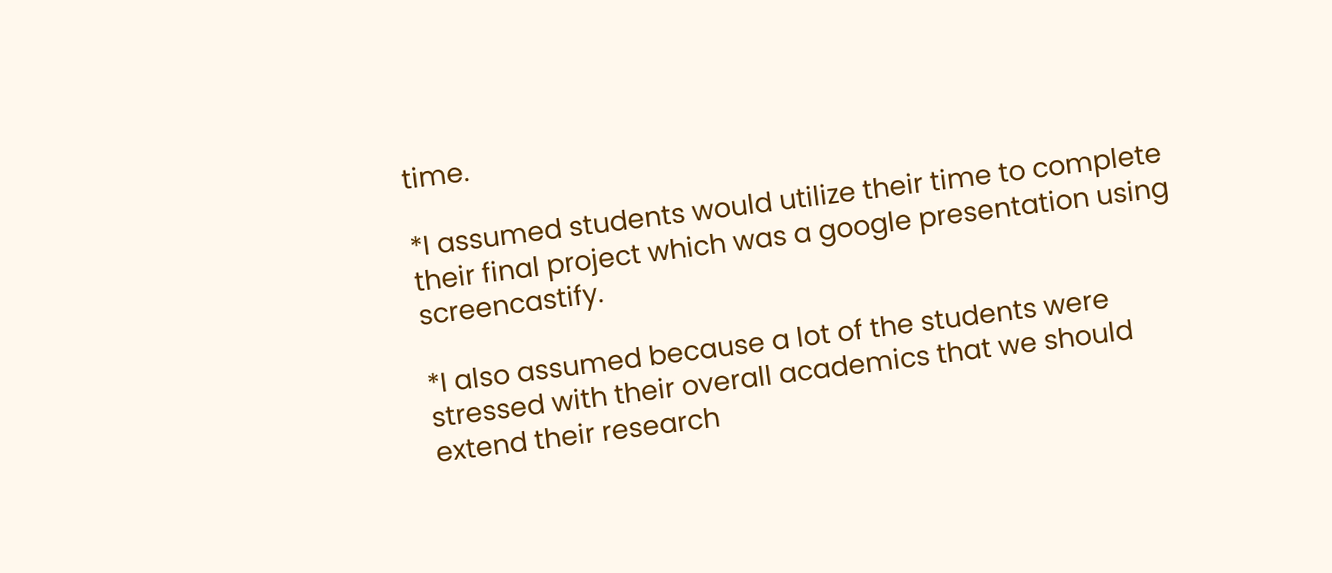time.

*I assumed students would utilize their time to complete their final project which was a google presentation using screencastify.

*I also assumed because a lot of the students were stressed with their overall academics that we should extend their research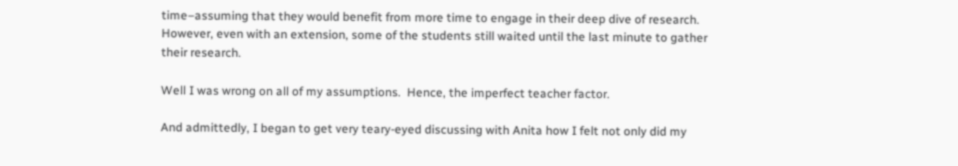time–assuming that they would benefit from more time to engage in their deep dive of research. However, even with an extension, some of the students still waited until the last minute to gather their research.

Well I was wrong on all of my assumptions.  Hence, the imperfect teacher factor.

And admittedly, I began to get very teary-eyed discussing with Anita how I felt not only did my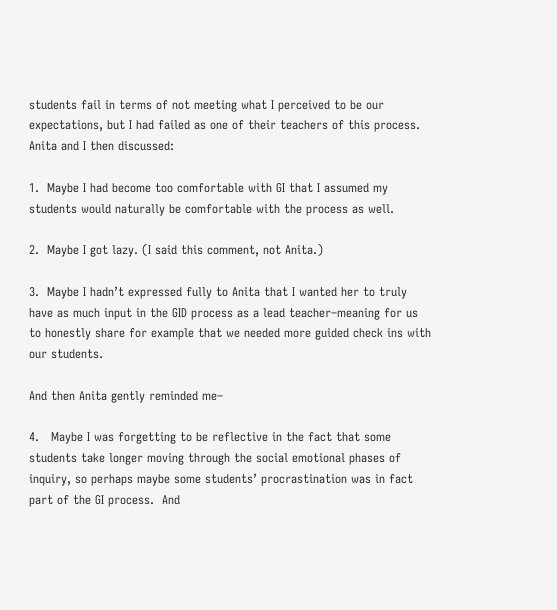students fail in terms of not meeting what I perceived to be our expectations, but I had failed as one of their teachers of this process.  Anita and I then discussed:

1.  Maybe I had become too comfortable with GI that I assumed my students would naturally be comfortable with the process as well.

2.  Maybe I got lazy. (I said this comment, not Anita.)

3.  Maybe I hadn’t expressed fully to Anita that I wanted her to truly have as much input in the GID process as a lead teacher–meaning for us to honestly share for example that we needed more guided check ins with our students.

And then Anita gently reminded me–

4.   Maybe I was forgetting to be reflective in the fact that some students take longer moving through the social emotional phases of inquiry, so perhaps maybe some students’ procrastination was in fact part of the GI process.  And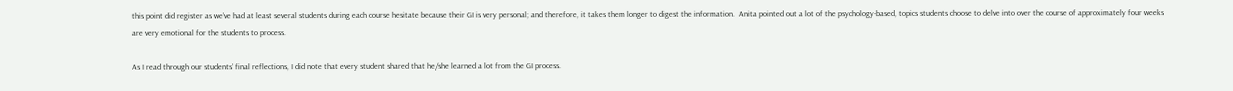this point did register as we’ve had at least several students during each course hesitate because their GI is very personal; and therefore, it takes them longer to digest the information.  Anita pointed out a lot of the psychology-based, topics students choose to delve into over the course of approximately four weeks are very emotional for the students to process.

As I read through our students’ final reflections, I did note that every student shared that he/she learned a lot from the GI process.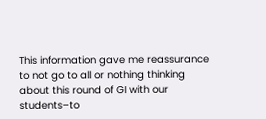This information gave me reassurance to not go to all or nothing thinking about this round of GI with our students–to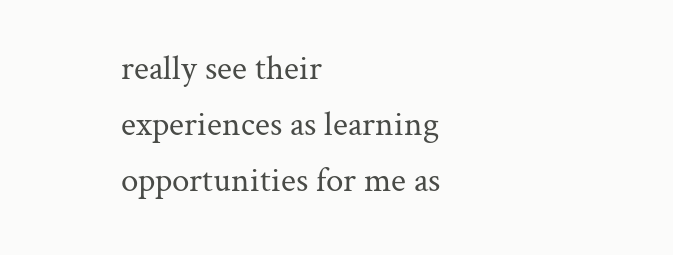really see their experiences as learning opportunities for me as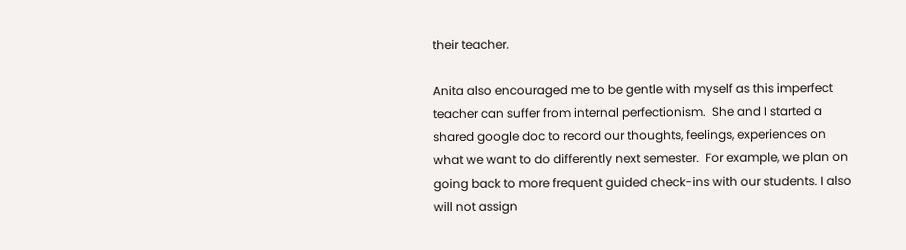their teacher.

Anita also encouraged me to be gentle with myself as this imperfect teacher can suffer from internal perfectionism.  She and I started a shared google doc to record our thoughts, feelings, experiences on what we want to do differently next semester.  For example, we plan on going back to more frequent guided check-ins with our students. I also will not assign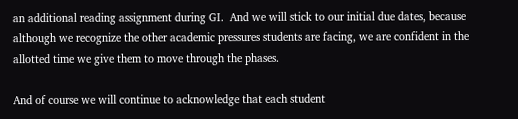an additional reading assignment during GI.  And we will stick to our initial due dates, because although we recognize the other academic pressures students are facing, we are confident in the allotted time we give them to move through the phases.

And of course we will continue to acknowledge that each student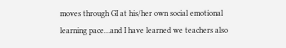moves through GI at his/her own social emotional learning pace…and I have learned we teachers also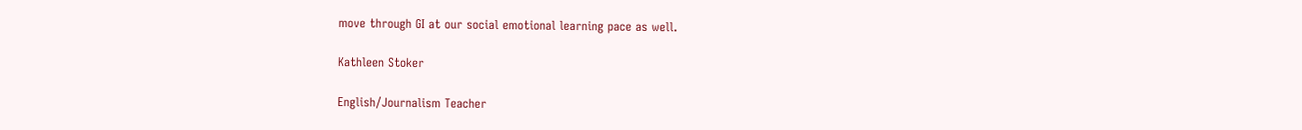move through GI at our social emotional learning pace as well.

Kathleen Stoker

English/Journalism Teacher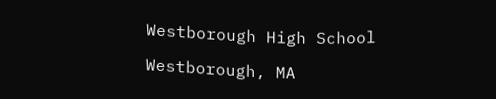Westborough High School

Westborough, MA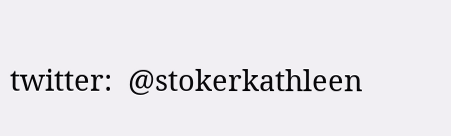twitter:  @stokerkathleen